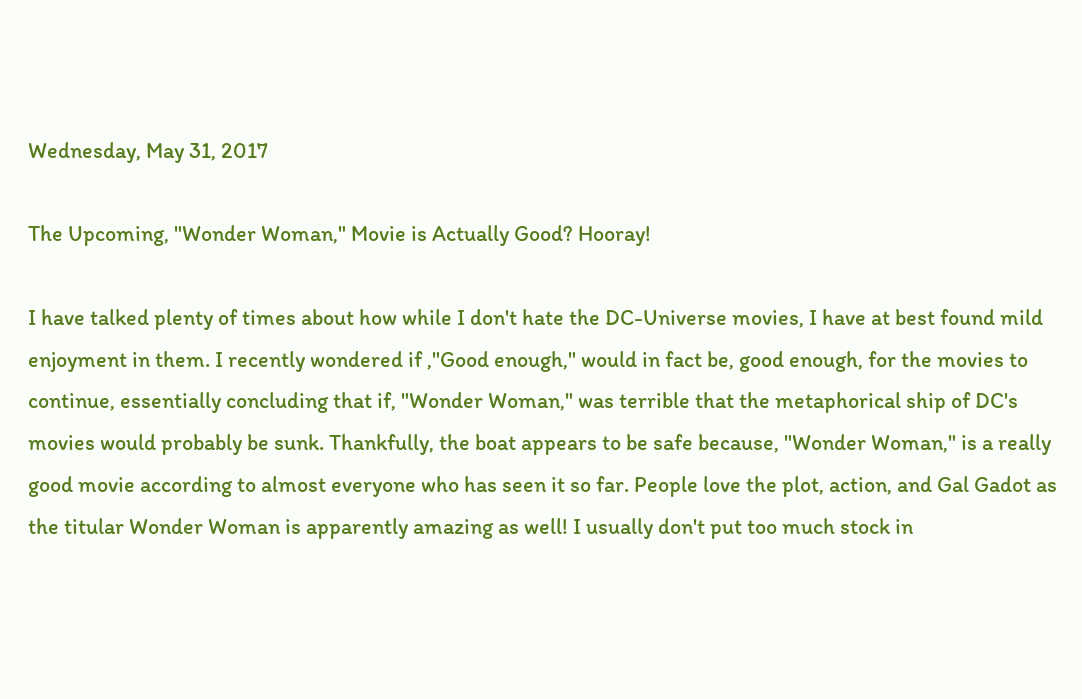Wednesday, May 31, 2017

The Upcoming, "Wonder Woman," Movie is Actually Good? Hooray!

I have talked plenty of times about how while I don't hate the DC-Universe movies, I have at best found mild enjoyment in them. I recently wondered if ,"Good enough," would in fact be, good enough, for the movies to continue, essentially concluding that if, "Wonder Woman," was terrible that the metaphorical ship of DC's movies would probably be sunk. Thankfully, the boat appears to be safe because, "Wonder Woman," is a really good movie according to almost everyone who has seen it so far. People love the plot, action, and Gal Gadot as the titular Wonder Woman is apparently amazing as well! I usually don't put too much stock in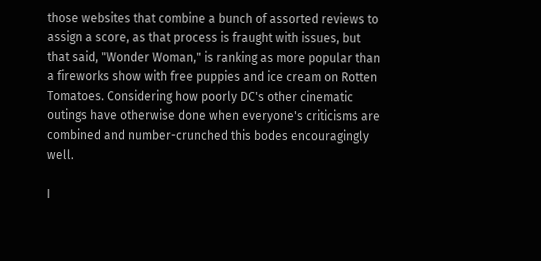those websites that combine a bunch of assorted reviews to assign a score, as that process is fraught with issues, but that said, "Wonder Woman," is ranking as more popular than a fireworks show with free puppies and ice cream on Rotten Tomatoes. Considering how poorly DC's other cinematic outings have otherwise done when everyone's criticisms are combined and number-crunched this bodes encouragingly well.

I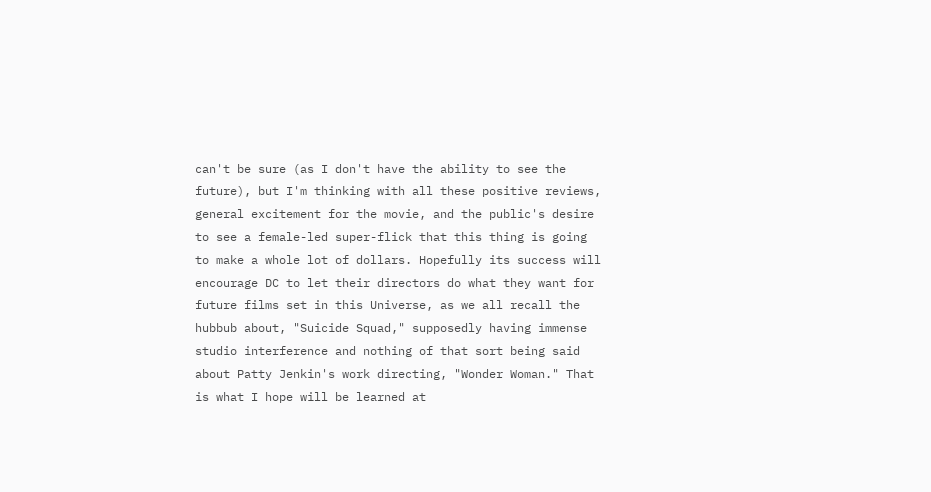can't be sure (as I don't have the ability to see the future), but I'm thinking with all these positive reviews, general excitement for the movie, and the public's desire to see a female-led super-flick that this thing is going to make a whole lot of dollars. Hopefully its success will encourage DC to let their directors do what they want for future films set in this Universe, as we all recall the hubbub about, "Suicide Squad," supposedly having immense studio interference and nothing of that sort being said about Patty Jenkin's work directing, "Wonder Woman." That is what I hope will be learned at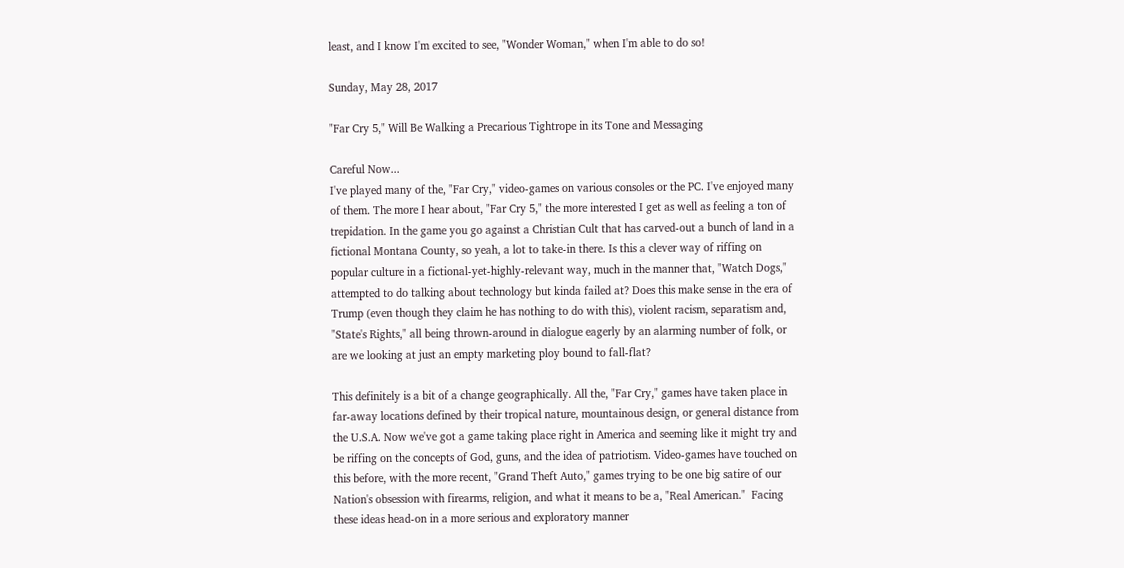least, and I know I'm excited to see, "Wonder Woman," when I'm able to do so!

Sunday, May 28, 2017

"Far Cry 5," Will Be Walking a Precarious Tightrope in its Tone and Messaging

Careful Now...
I've played many of the, "Far Cry," video-games on various consoles or the PC. I've enjoyed many of them. The more I hear about, "Far Cry 5," the more interested I get as well as feeling a ton of trepidation. In the game you go against a Christian Cult that has carved-out a bunch of land in a fictional Montana County, so yeah, a lot to take-in there. Is this a clever way of riffing on popular culture in a fictional-yet-highly-relevant way, much in the manner that, "Watch Dogs," attempted to do talking about technology but kinda failed at? Does this make sense in the era of Trump (even though they claim he has nothing to do with this), violent racism, separatism and, "State's Rights," all being thrown-around in dialogue eagerly by an alarming number of folk, or are we looking at just an empty marketing ploy bound to fall-flat?

This definitely is a bit of a change geographically. All the, "Far Cry," games have taken place in far-away locations defined by their tropical nature, mountainous design, or general distance from the U.S.A. Now we've got a game taking place right in America and seeming like it might try and be riffing on the concepts of God, guns, and the idea of patriotism. Video-games have touched on this before, with the more recent, "Grand Theft Auto," games trying to be one big satire of our Nation's obsession with firearms, religion, and what it means to be a, "Real American."  Facing these ideas head-on in a more serious and exploratory manner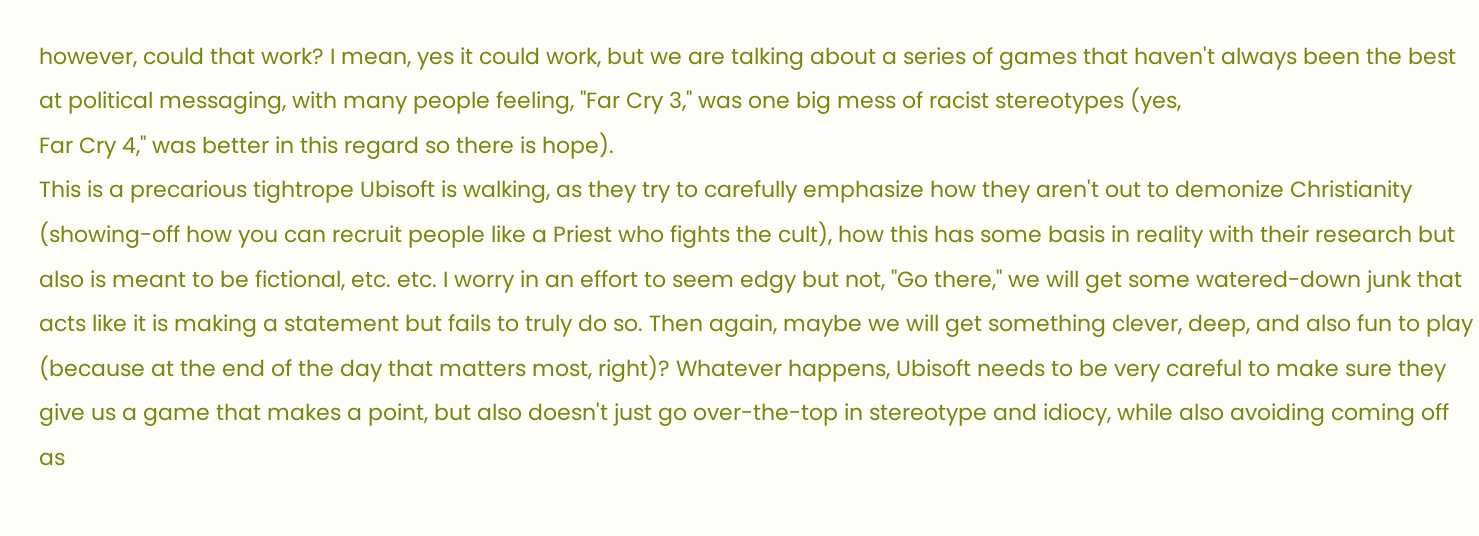however, could that work? I mean, yes it could work, but we are talking about a series of games that haven't always been the best at political messaging, with many people feeling, "Far Cry 3," was one big mess of racist stereotypes (yes,
Far Cry 4," was better in this regard so there is hope).
This is a precarious tightrope Ubisoft is walking, as they try to carefully emphasize how they aren't out to demonize Christianity (showing-off how you can recruit people like a Priest who fights the cult), how this has some basis in reality with their research but also is meant to be fictional, etc. etc. I worry in an effort to seem edgy but not, "Go there," we will get some watered-down junk that acts like it is making a statement but fails to truly do so. Then again, maybe we will get something clever, deep, and also fun to play (because at the end of the day that matters most, right)? Whatever happens, Ubisoft needs to be very careful to make sure they give us a game that makes a point, but also doesn't just go over-the-top in stereotype and idiocy, while also avoiding coming off as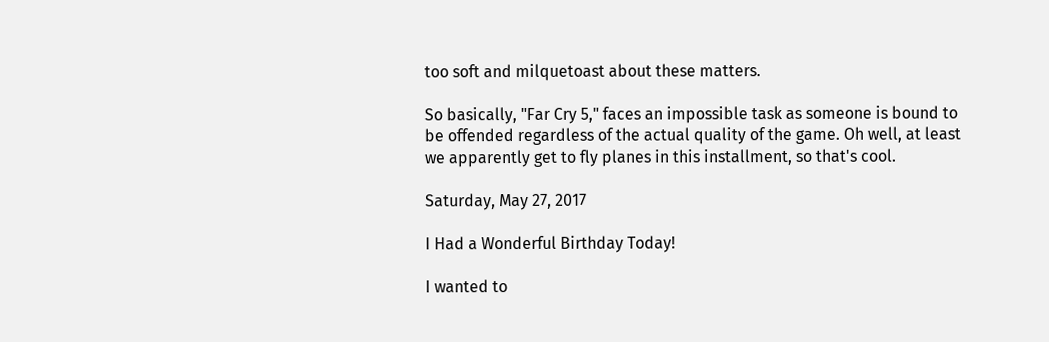too soft and milquetoast about these matters.

So basically, "Far Cry 5," faces an impossible task as someone is bound to be offended regardless of the actual quality of the game. Oh well, at least we apparently get to fly planes in this installment, so that's cool.

Saturday, May 27, 2017

I Had a Wonderful Birthday Today!

I wanted to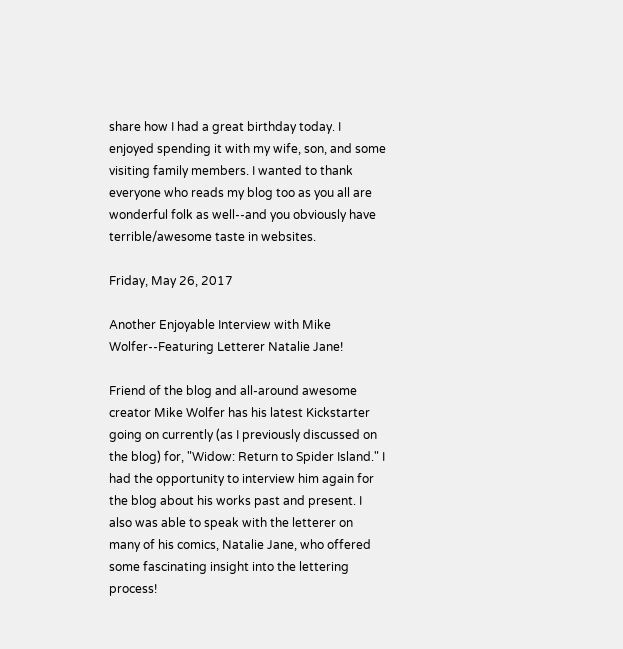share how I had a great birthday today. I enjoyed spending it with my wife, son, and some visiting family members. I wanted to thank everyone who reads my blog too as you all are wonderful folk as well--and you obviously have terrible/awesome taste in websites.

Friday, May 26, 2017

Another Enjoyable Interview with Mike Wolfer--Featuring Letterer Natalie Jane!

Friend of the blog and all-around awesome creator Mike Wolfer has his latest Kickstarter going on currently (as I previously discussed on the blog) for, "Widow: Return to Spider Island." I had the opportunity to interview him again for the blog about his works past and present. I also was able to speak with the letterer on many of his comics, Natalie Jane, who offered some fascinating insight into the lettering process!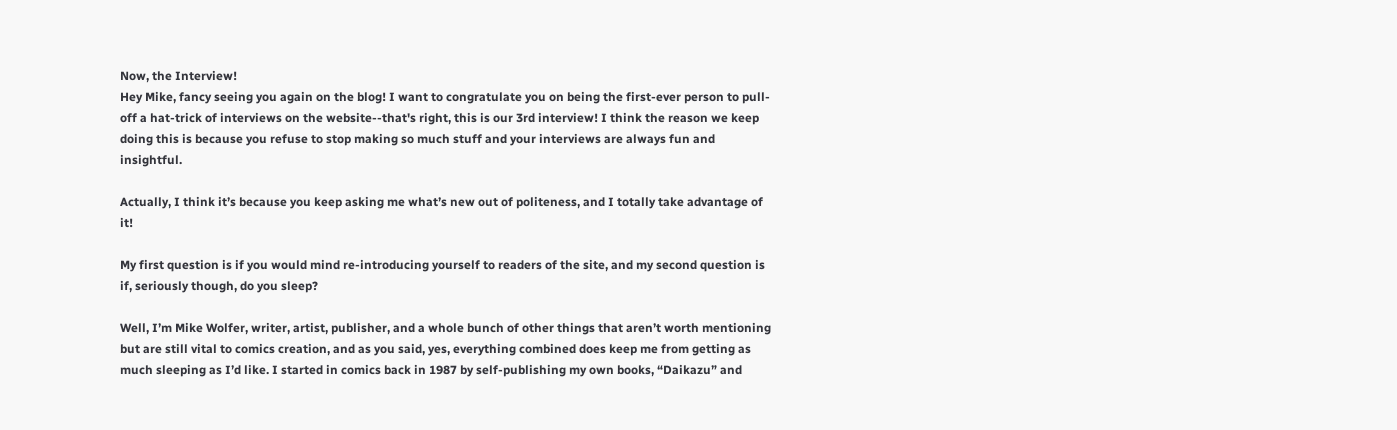Now, the Interview!
Hey Mike, fancy seeing you again on the blog! I want to congratulate you on being the first-ever person to pull-off a hat-trick of interviews on the website--that's right, this is our 3rd interview! I think the reason we keep doing this is because you refuse to stop making so much stuff and your interviews are always fun and insightful.

Actually, I think it’s because you keep asking me what’s new out of politeness, and I totally take advantage of it!

My first question is if you would mind re-introducing yourself to readers of the site, and my second question is if, seriously though, do you sleep?

Well, I’m Mike Wolfer, writer, artist, publisher, and a whole bunch of other things that aren’t worth mentioning but are still vital to comics creation, and as you said, yes, everything combined does keep me from getting as much sleeping as I’d like. I started in comics back in 1987 by self-publishing my own books, “Daikazu” and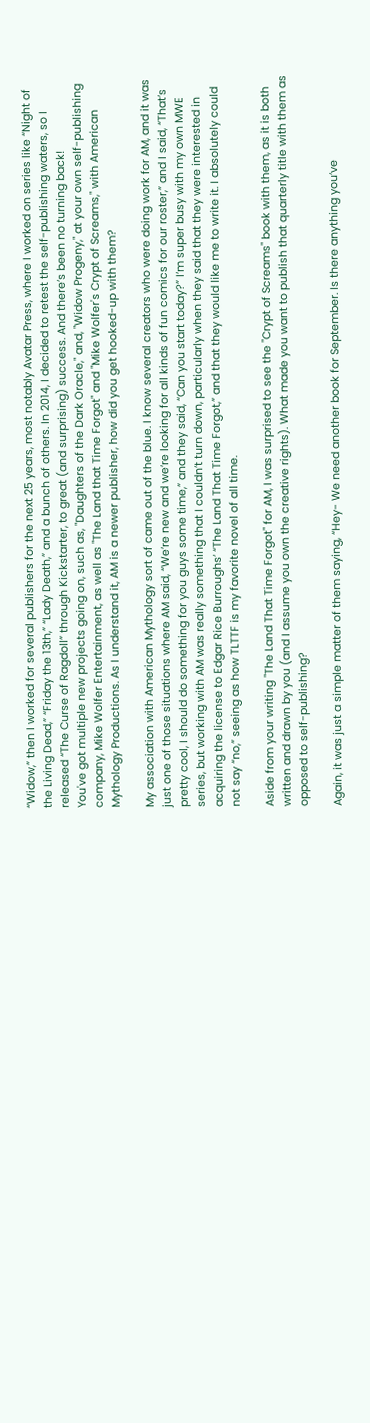“Widow,” then I worked for several publishers for the next 25 years, most notably Avatar Press, where I worked on series like “Night of the Living Dead,” “Friday the 13th,” “Lady Death,” and a bunch of others. In 2014, I decided to retest the self-publishing waters, so I released “The Curse of Ragdoll” through Kickstarter, to great (and surprising) success. And there’s been no turning back!
You've got multiple new projects going on, such as, "Daughters of the Dark Oracle," and, "Widow Progeny," at your own self-publishing company, Mike Wolfer Entertainment, as well as "The Land that Time Forgot" and "Mike Wolfer's Crypt of Screams," with American Mythology Productions. As I understand it, AM is a newer publisher, how did you get hooked-up with them?

My association with American Mythology sort of came out of the blue. I know several creators who were doing work for AM, and it was just one of those situations where AM said, “We’re new and we’re looking for all kinds of fun comics for our roster,” and I said, “That’s pretty cool, I should do something for you guys some time,” and they said, “Can you start today?” I’m super busy with my own MWE series, but working with AM was really something that I couldn’t turn down, particularly when they said that they were interested in acquiring the license to Edgar Rice Burroughs’ “The Land That Time Forgot,” and that they would like me to write it. I absolutely could not say “no,” seeing as how TLTTF is my favorite novel of all time.

Aside from your writing "The Land That Time Forgot" for AM, I was surprised to see the "Crypt of Screams" book with them, as it is both written and drawn by you (and I assume you own the creative rights). What made you want to publish that quarterly title with them as opposed to self-publishing?

Again, it was just a simple matter of them saying, “Hey- We need another book for September. Is there anything you’ve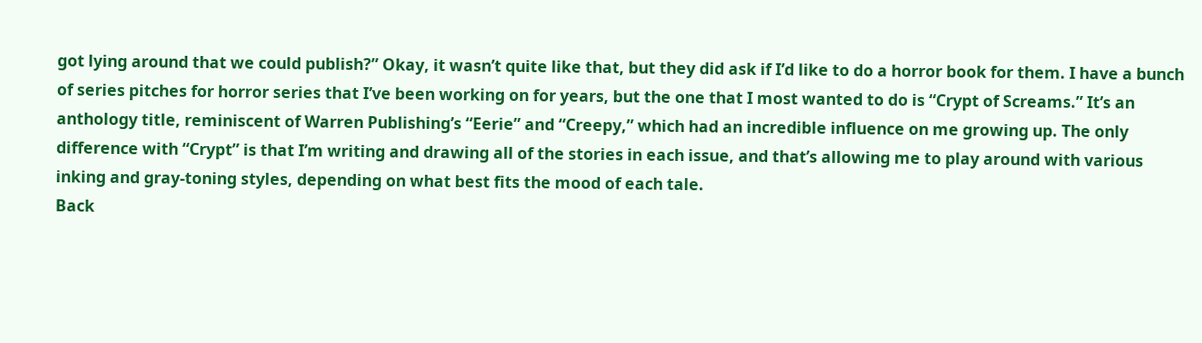got lying around that we could publish?” Okay, it wasn’t quite like that, but they did ask if I’d like to do a horror book for them. I have a bunch of series pitches for horror series that I’ve been working on for years, but the one that I most wanted to do is “Crypt of Screams.” It’s an anthology title, reminiscent of Warren Publishing’s “Eerie” and “Creepy,” which had an incredible influence on me growing up. The only difference with “Crypt” is that I’m writing and drawing all of the stories in each issue, and that’s allowing me to play around with various inking and gray-toning styles, depending on what best fits the mood of each tale.
Back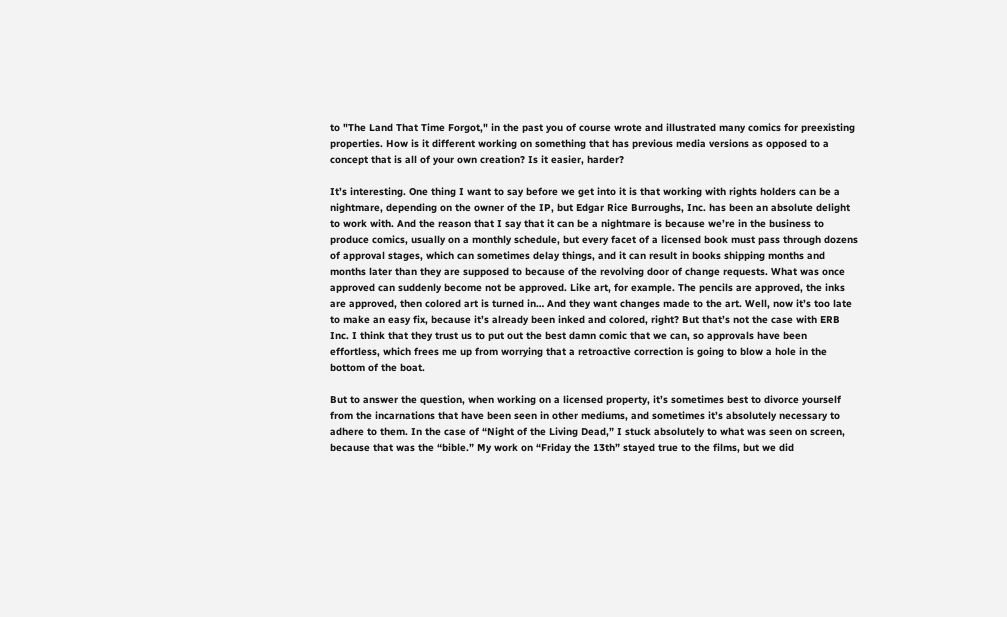to "The Land That Time Forgot," in the past you of course wrote and illustrated many comics for preexisting properties. How is it different working on something that has previous media versions as opposed to a concept that is all of your own creation? Is it easier, harder?

It’s interesting. One thing I want to say before we get into it is that working with rights holders can be a nightmare, depending on the owner of the IP, but Edgar Rice Burroughs, Inc. has been an absolute delight to work with. And the reason that I say that it can be a nightmare is because we’re in the business to produce comics, usually on a monthly schedule, but every facet of a licensed book must pass through dozens of approval stages, which can sometimes delay things, and it can result in books shipping months and months later than they are supposed to because of the revolving door of change requests. What was once approved can suddenly become not be approved. Like art, for example. The pencils are approved, the inks are approved, then colored art is turned in… And they want changes made to the art. Well, now it’s too late to make an easy fix, because it’s already been inked and colored, right? But that’s not the case with ERB Inc. I think that they trust us to put out the best damn comic that we can, so approvals have been effortless, which frees me up from worrying that a retroactive correction is going to blow a hole in the bottom of the boat.

But to answer the question, when working on a licensed property, it’s sometimes best to divorce yourself from the incarnations that have been seen in other mediums, and sometimes it’s absolutely necessary to adhere to them. In the case of “Night of the Living Dead,” I stuck absolutely to what was seen on screen, because that was the “bible.” My work on “Friday the 13th” stayed true to the films, but we did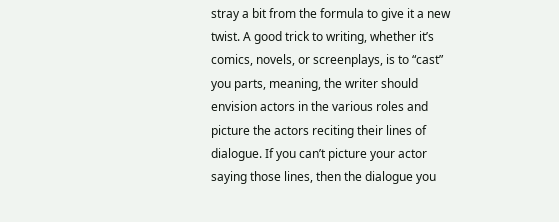stray a bit from the formula to give it a new twist. A good trick to writing, whether it’s comics, novels, or screenplays, is to “cast” you parts, meaning, the writer should envision actors in the various roles and picture the actors reciting their lines of dialogue. If you can’t picture your actor saying those lines, then the dialogue you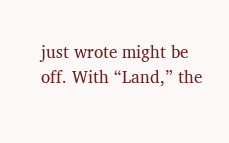just wrote might be off. With “Land,” the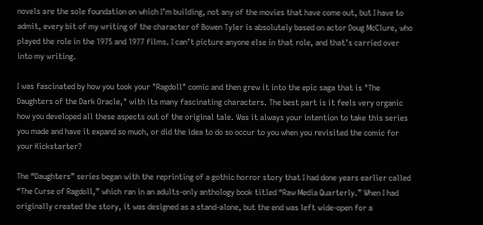novels are the sole foundation on which I’m building, not any of the movies that have come out, but I have to admit, every bit of my writing of the character of Bowen Tyler is absolutely based on actor Doug McClure, who played the role in the 1975 and 1977 films. I can’t picture anyone else in that role, and that’s carried over into my writing.

I was fascinated by how you took your "Ragdoll" comic and then grew it into the epic saga that is "The Daughters of the Dark Oracle," with its many fascinating characters. The best part is it feels very organic how you developed all these aspects out of the original tale. Was it always your intention to take this series you made and have it expand so much, or did the idea to do so occur to you when you revisited the comic for your Kickstarter?

The “Daughters” series began with the reprinting of a gothic horror story that I had done years earlier called “The Curse of Ragdoll,” which ran in an adults-only anthology book titled “Raw Media Quarterly.” When I had originally created the story, it was designed as a stand-alone, but the end was left wide-open for a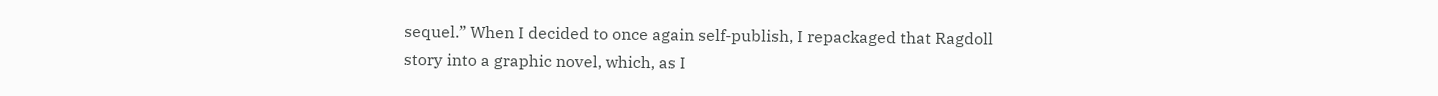sequel.” When I decided to once again self-publish, I repackaged that Ragdoll story into a graphic novel, which, as I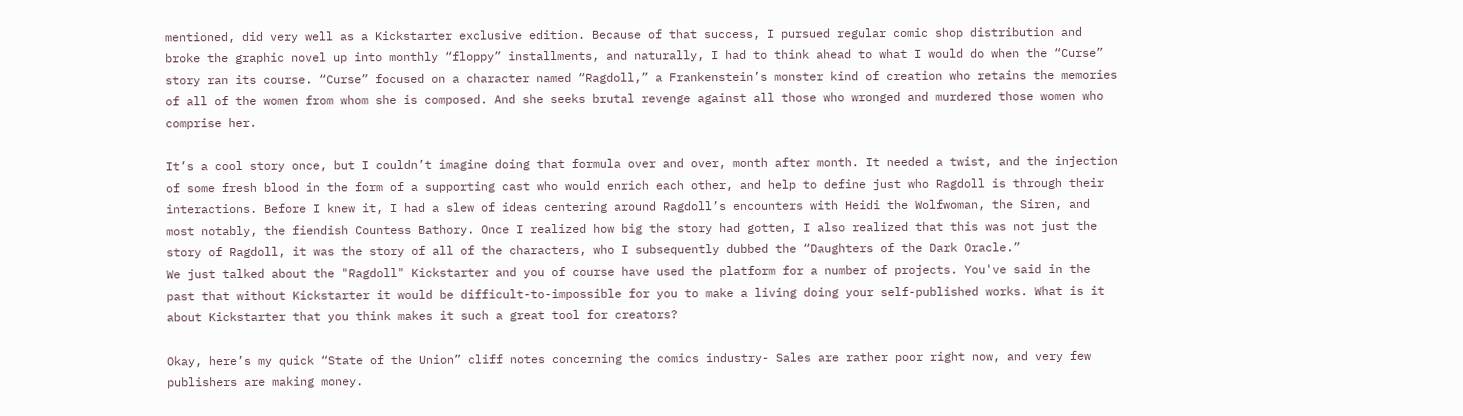mentioned, did very well as a Kickstarter exclusive edition. Because of that success, I pursued regular comic shop distribution and broke the graphic novel up into monthly “floppy” installments, and naturally, I had to think ahead to what I would do when the “Curse” story ran its course. “Curse” focused on a character named “Ragdoll,” a Frankenstein’s monster kind of creation who retains the memories of all of the women from whom she is composed. And she seeks brutal revenge against all those who wronged and murdered those women who comprise her.

It’s a cool story once, but I couldn’t imagine doing that formula over and over, month after month. It needed a twist, and the injection of some fresh blood in the form of a supporting cast who would enrich each other, and help to define just who Ragdoll is through their interactions. Before I knew it, I had a slew of ideas centering around Ragdoll’s encounters with Heidi the Wolfwoman, the Siren, and most notably, the fiendish Countess Bathory. Once I realized how big the story had gotten, I also realized that this was not just the story of Ragdoll, it was the story of all of the characters, who I subsequently dubbed the “Daughters of the Dark Oracle.”
We just talked about the "Ragdoll" Kickstarter and you of course have used the platform for a number of projects. You've said in the past that without Kickstarter it would be difficult-to-impossible for you to make a living doing your self-published works. What is it about Kickstarter that you think makes it such a great tool for creators?

Okay, here’s my quick “State of the Union” cliff notes concerning the comics industry- Sales are rather poor right now, and very few publishers are making money.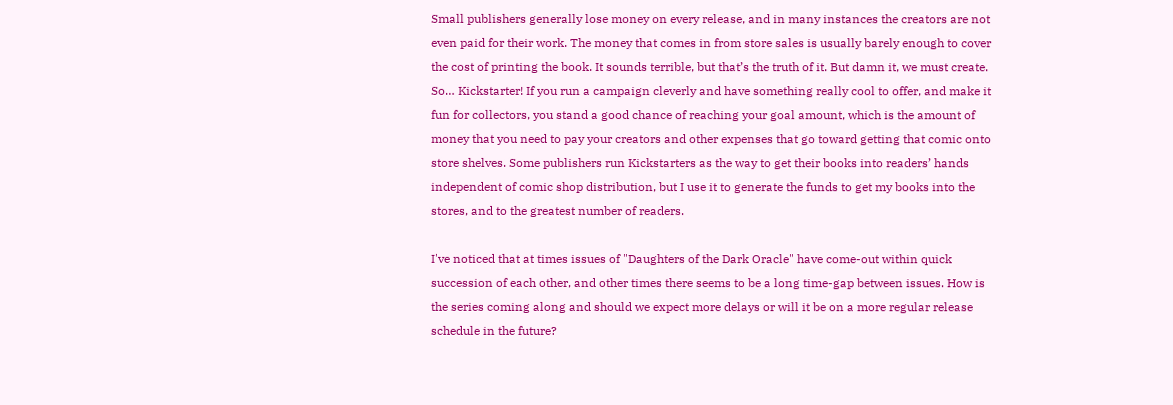Small publishers generally lose money on every release, and in many instances the creators are not even paid for their work. The money that comes in from store sales is usually barely enough to cover the cost of printing the book. It sounds terrible, but that’s the truth of it. But damn it, we must create. So… Kickstarter! If you run a campaign cleverly and have something really cool to offer, and make it fun for collectors, you stand a good chance of reaching your goal amount, which is the amount of money that you need to pay your creators and other expenses that go toward getting that comic onto store shelves. Some publishers run Kickstarters as the way to get their books into readers’ hands independent of comic shop distribution, but I use it to generate the funds to get my books into the stores, and to the greatest number of readers.

I've noticed that at times issues of "Daughters of the Dark Oracle" have come-out within quick succession of each other, and other times there seems to be a long time-gap between issues. How is the series coming along and should we expect more delays or will it be on a more regular release schedule in the future?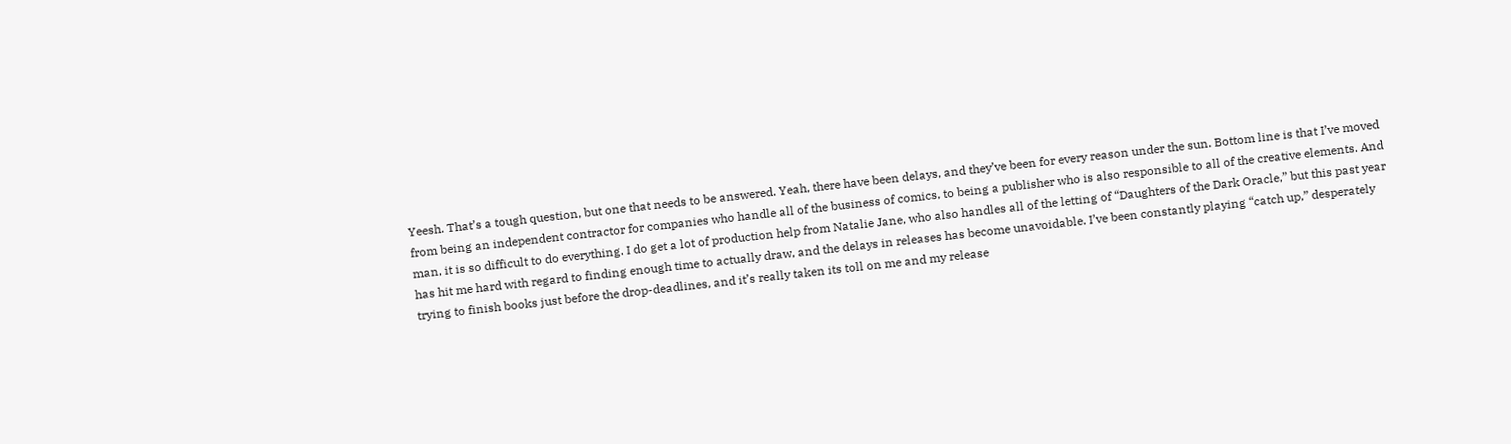Yeesh. That’s a tough question, but one that needs to be answered. Yeah, there have been delays, and they’ve been for every reason under the sun. Bottom line is that I’ve moved from being an independent contractor for companies who handle all of the business of comics, to being a publisher who is also responsible to all of the creative elements. And man, it is so difficult to do everything. I do get a lot of production help from Natalie Jane, who also handles all of the letting of “Daughters of the Dark Oracle,” but this past year has hit me hard with regard to finding enough time to actually draw, and the delays in releases has become unavoidable. I’ve been constantly playing “catch up,” desperately trying to finish books just before the drop-deadlines, and it’s really taken its toll on me and my release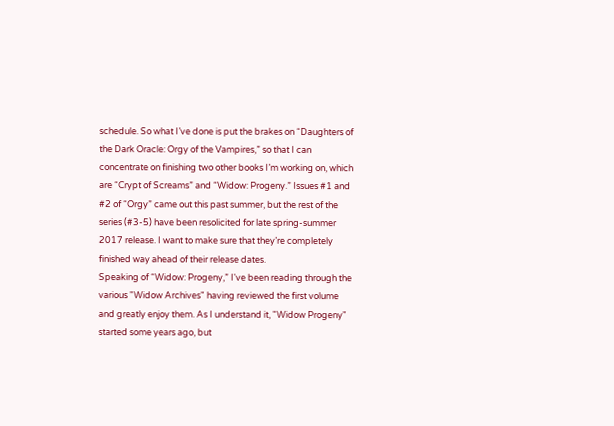schedule. So what I’ve done is put the brakes on “Daughters of the Dark Oracle: Orgy of the Vampires,” so that I can concentrate on finishing two other books I’m working on, which are “Crypt of Screams” and “Widow: Progeny.” Issues #1 and #2 of “Orgy” came out this past summer, but the rest of the series (#3-5) have been resolicited for late spring-summer 2017 release. I want to make sure that they’re completely finished way ahead of their release dates.
Speaking of “Widow: Progeny,” I've been reading through the various "Widow Archives" having reviewed the first volume and greatly enjoy them. As I understand it, "Widow Progeny" started some years ago, but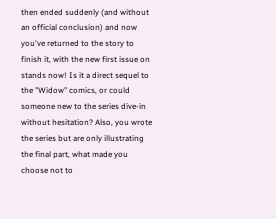then ended suddenly (and without an official conclusion) and now you've returned to the story to finish it, with the new first issue on stands now! Is it a direct sequel to the "Widow" comics, or could someone new to the series dive-in without hesitation? Also, you wrote the series but are only illustrating the final part, what made you choose not to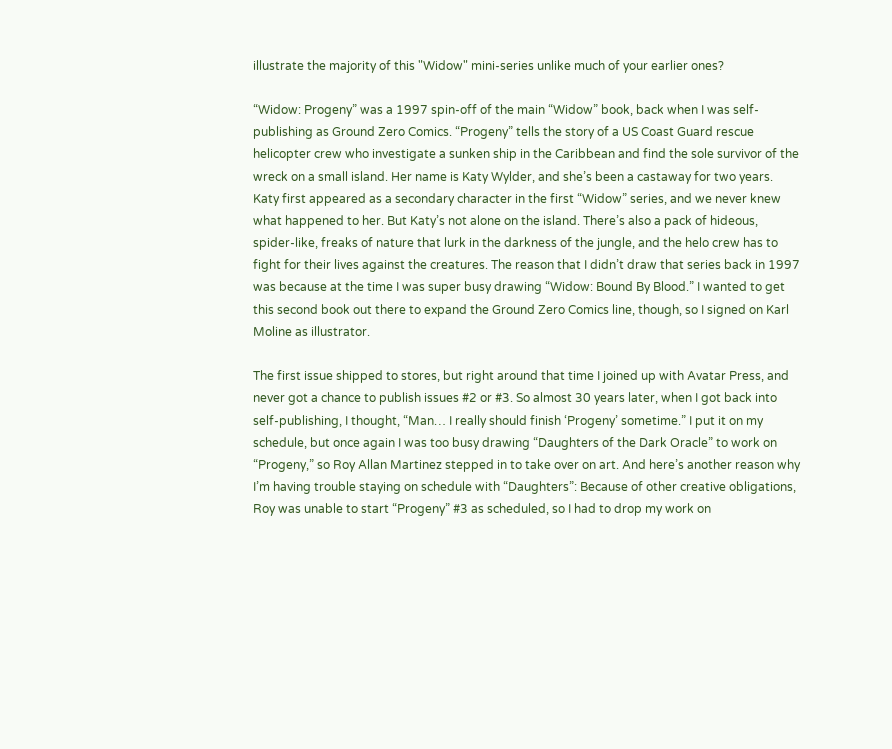illustrate the majority of this "Widow" mini-series unlike much of your earlier ones?

“Widow: Progeny” was a 1997 spin-off of the main “Widow” book, back when I was self-publishing as Ground Zero Comics. “Progeny” tells the story of a US Coast Guard rescue helicopter crew who investigate a sunken ship in the Caribbean and find the sole survivor of the wreck on a small island. Her name is Katy Wylder, and she’s been a castaway for two years. Katy first appeared as a secondary character in the first “Widow” series, and we never knew what happened to her. But Katy’s not alone on the island. There’s also a pack of hideous, spider-like, freaks of nature that lurk in the darkness of the jungle, and the helo crew has to fight for their lives against the creatures. The reason that I didn’t draw that series back in 1997 was because at the time I was super busy drawing “Widow: Bound By Blood.” I wanted to get this second book out there to expand the Ground Zero Comics line, though, so I signed on Karl Moline as illustrator.

The first issue shipped to stores, but right around that time I joined up with Avatar Press, and never got a chance to publish issues #2 or #3. So almost 30 years later, when I got back into self-publishing, I thought, “Man… I really should finish ‘Progeny’ sometime.” I put it on my schedule, but once again I was too busy drawing “Daughters of the Dark Oracle” to work on “Progeny,” so Roy Allan Martinez stepped in to take over on art. And here’s another reason why I’m having trouble staying on schedule with “Daughters”: Because of other creative obligations, Roy was unable to start “Progeny” #3 as scheduled, so I had to drop my work on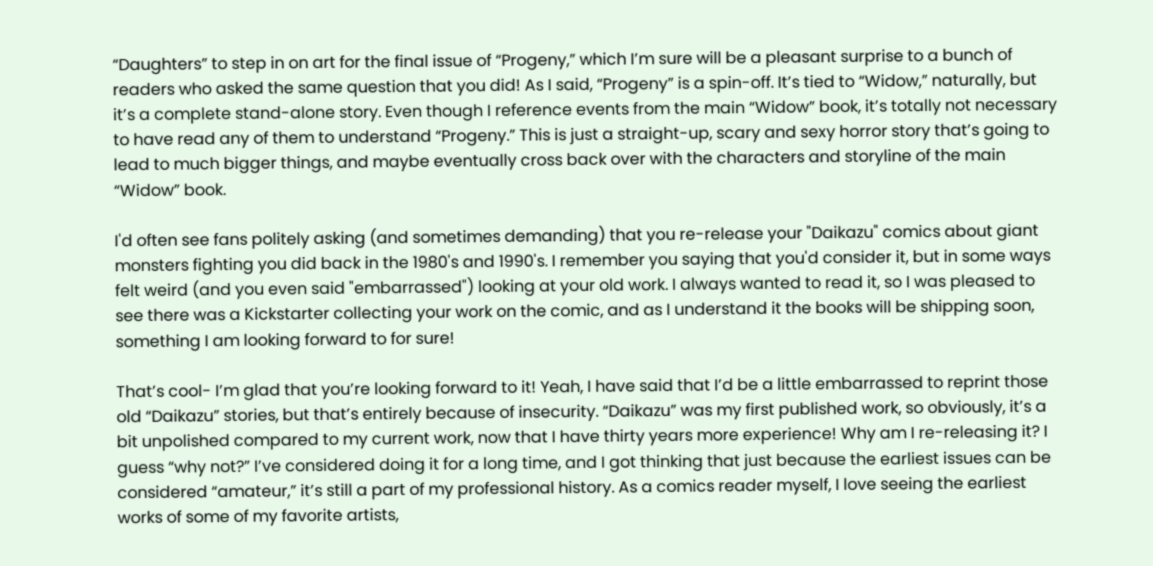“Daughters” to step in on art for the final issue of “Progeny,” which I’m sure will be a pleasant surprise to a bunch of readers who asked the same question that you did! As I said, “Progeny” is a spin-off. It’s tied to “Widow,” naturally, but it’s a complete stand-alone story. Even though I reference events from the main “Widow” book, it’s totally not necessary to have read any of them to understand “Progeny.” This is just a straight-up, scary and sexy horror story that’s going to lead to much bigger things, and maybe eventually cross back over with the characters and storyline of the main “Widow” book.

I'd often see fans politely asking (and sometimes demanding) that you re-release your "Daikazu" comics about giant monsters fighting you did back in the 1980's and 1990's. I remember you saying that you'd consider it, but in some ways felt weird (and you even said "embarrassed") looking at your old work. I always wanted to read it, so I was pleased to see there was a Kickstarter collecting your work on the comic, and as I understand it the books will be shipping soon, something I am looking forward to for sure!

That’s cool- I’m glad that you’re looking forward to it! Yeah, I have said that I’d be a little embarrassed to reprint those old “Daikazu” stories, but that’s entirely because of insecurity. “Daikazu” was my first published work, so obviously, it’s a bit unpolished compared to my current work, now that I have thirty years more experience! Why am I re-releasing it? I guess “why not?” I’ve considered doing it for a long time, and I got thinking that just because the earliest issues can be considered “amateur,” it’s still a part of my professional history. As a comics reader myself, I love seeing the earliest works of some of my favorite artists,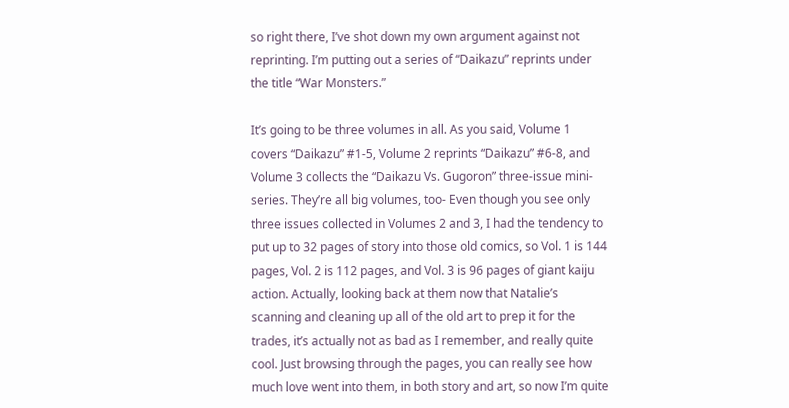so right there, I’ve shot down my own argument against not reprinting. I’m putting out a series of “Daikazu” reprints under the title “War Monsters.”

It’s going to be three volumes in all. As you said, Volume 1 covers “Daikazu” #1-5, Volume 2 reprints “Daikazu” #6-8, and Volume 3 collects the “Daikazu Vs. Gugoron” three-issue mini-series. They’re all big volumes, too- Even though you see only three issues collected in Volumes 2 and 3, I had the tendency to put up to 32 pages of story into those old comics, so Vol. 1 is 144 pages, Vol. 2 is 112 pages, and Vol. 3 is 96 pages of giant kaiju action. Actually, looking back at them now that Natalie’s scanning and cleaning up all of the old art to prep it for the trades, it’s actually not as bad as I remember, and really quite cool. Just browsing through the pages, you can really see how much love went into them, in both story and art, so now I’m quite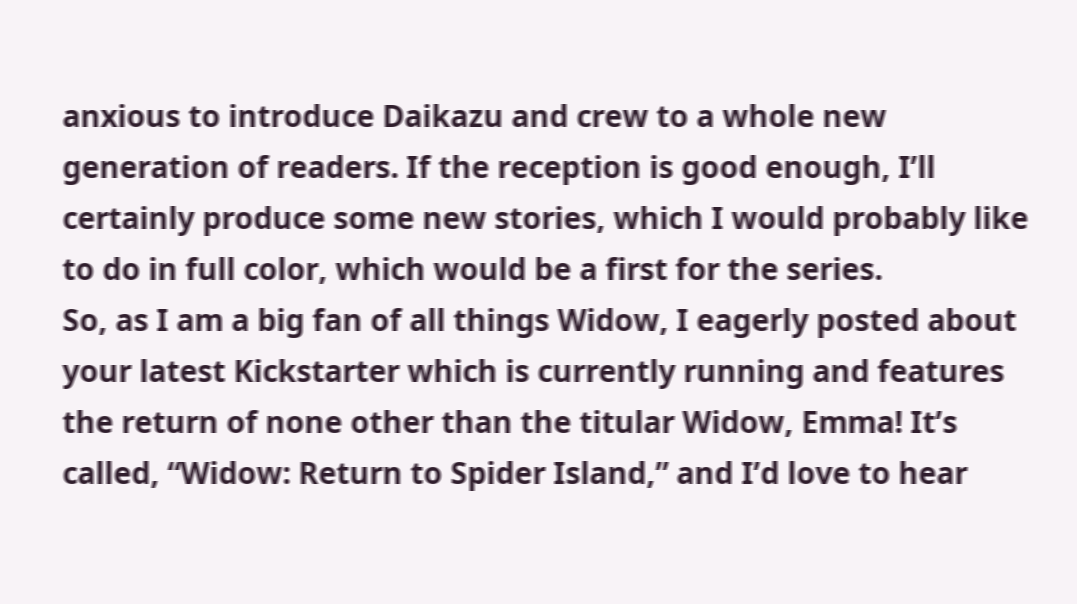anxious to introduce Daikazu and crew to a whole new generation of readers. If the reception is good enough, I’ll certainly produce some new stories, which I would probably like to do in full color, which would be a first for the series.
So, as I am a big fan of all things Widow, I eagerly posted about your latest Kickstarter which is currently running and features the return of none other than the titular Widow, Emma! It’s called, “Widow: Return to Spider Island,” and I’d love to hear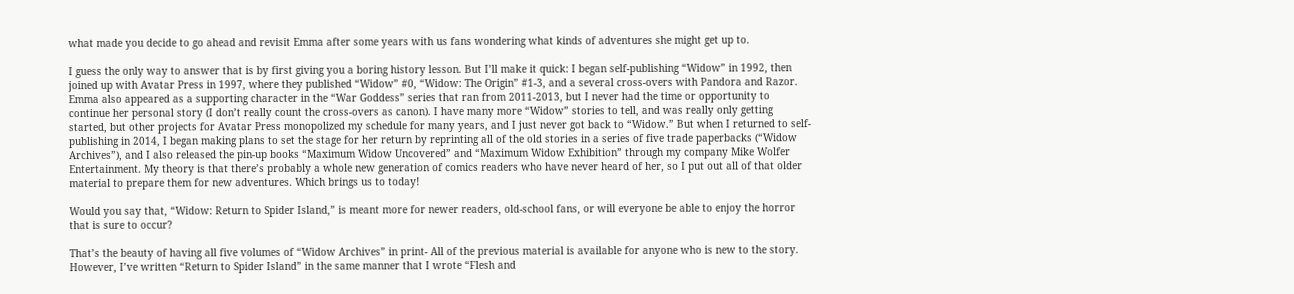what made you decide to go ahead and revisit Emma after some years with us fans wondering what kinds of adventures she might get up to.

I guess the only way to answer that is by first giving you a boring history lesson. But I’ll make it quick: I began self-publishing “Widow” in 1992, then joined up with Avatar Press in 1997, where they published “Widow” #0, “Widow: The Origin” #1-3, and a several cross-overs with Pandora and Razor. Emma also appeared as a supporting character in the “War Goddess” series that ran from 2011-2013, but I never had the time or opportunity to continue her personal story (I don’t really count the cross-overs as canon). I have many more “Widow” stories to tell, and was really only getting started, but other projects for Avatar Press monopolized my schedule for many years, and I just never got back to “Widow.” But when I returned to self-publishing in 2014, I began making plans to set the stage for her return by reprinting all of the old stories in a series of five trade paperbacks (“Widow Archives”), and I also released the pin-up books “Maximum Widow Uncovered” and “Maximum Widow Exhibition” through my company Mike Wolfer Entertainment. My theory is that there’s probably a whole new generation of comics readers who have never heard of her, so I put out all of that older material to prepare them for new adventures. Which brings us to today!

Would you say that, “Widow: Return to Spider Island,” is meant more for newer readers, old-school fans, or will everyone be able to enjoy the horror that is sure to occur?

That’s the beauty of having all five volumes of “Widow Archives” in print- All of the previous material is available for anyone who is new to the story. However, I’ve written “Return to Spider Island” in the same manner that I wrote “Flesh and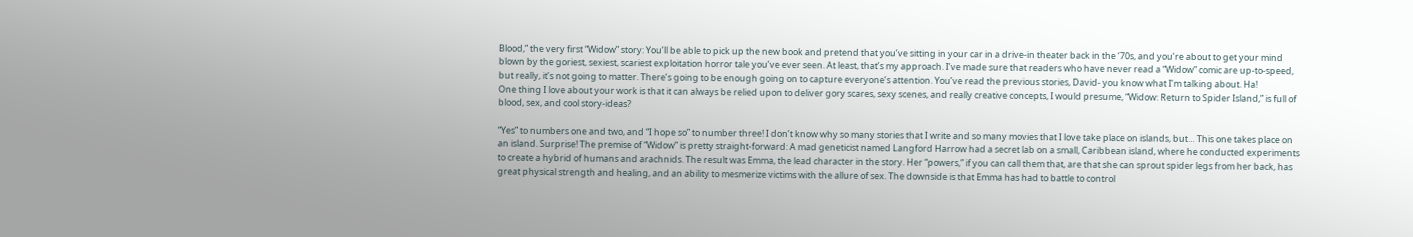Blood,” the very first “Widow” story: You’ll be able to pick up the new book and pretend that you’ve sitting in your car in a drive-in theater back in the ‘70s, and you’re about to get your mind blown by the goriest, sexiest, scariest exploitation horror tale you’ve ever seen. At least, that’s my approach. I’ve made sure that readers who have never read a “Widow” comic are up-to-speed, but really, it’s not going to matter. There’s going to be enough going on to capture everyone’s attention. You’ve read the previous stories, David- you know what I’m talking about. Ha!
One thing I love about your work is that it can always be relied upon to deliver gory scares, sexy scenes, and really creative concepts, I would presume, “Widow: Return to Spider Island,” is full of blood, sex, and cool story-ideas?

“Yes” to numbers one and two, and “I hope so” to number three! I don’t know why so many stories that I write and so many movies that I love take place on islands, but… This one takes place on an island. Surprise! The premise of “Widow” is pretty straight-forward: A mad geneticist named Langford Harrow had a secret lab on a small, Caribbean island, where he conducted experiments to create a hybrid of humans and arachnids. The result was Emma, the lead character in the story. Her “powers,” if you can call them that, are that she can sprout spider legs from her back, has great physical strength and healing, and an ability to mesmerize victims with the allure of sex. The downside is that Emma has had to battle to control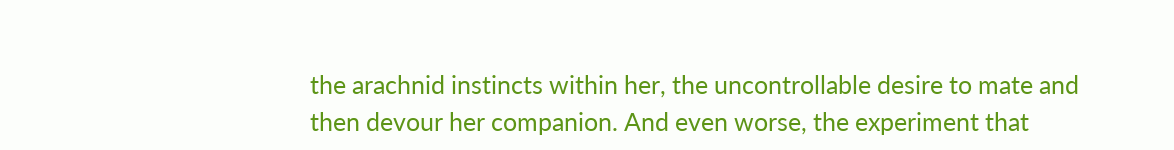the arachnid instincts within her, the uncontrollable desire to mate and then devour her companion. And even worse, the experiment that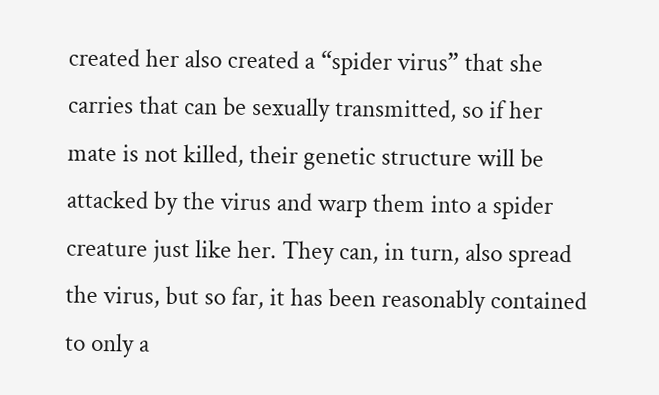created her also created a “spider virus” that she carries that can be sexually transmitted, so if her mate is not killed, their genetic structure will be attacked by the virus and warp them into a spider creature just like her. They can, in turn, also spread the virus, but so far, it has been reasonably contained to only a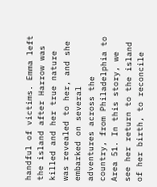handful of victims. Emma left the island after Harrow was killed and her true nature was revealed to her, and she embarked on several adventures across the country, from Philadelphia to Area 51. In this story, we see her return to the island of her birth, to reconcile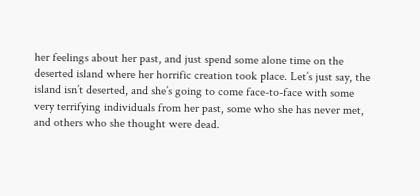her feelings about her past, and just spend some alone time on the deserted island where her horrific creation took place. Let’s just say, the island isn’t deserted, and she’s going to come face-to-face with some very terrifying individuals from her past, some who she has never met, and others who she thought were dead.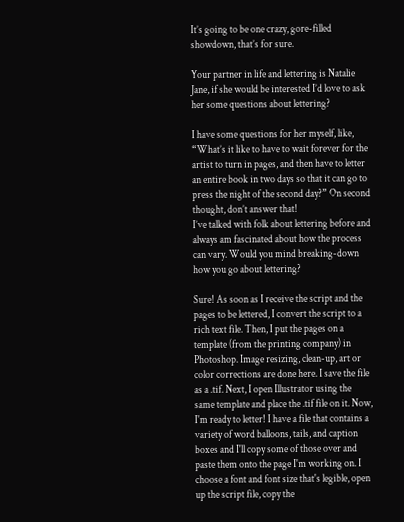It’s going to be one crazy, gore-filled showdown, that’s for sure.

Your partner in life and lettering is Natalie Jane, if she would be interested I’d love to ask her some questions about lettering?

I have some questions for her myself, like, “What’s it like to have to wait forever for the artist to turn in pages, and then have to letter an entire book in two days so that it can go to press the night of the second day?” On second thought, don’t answer that!
I’ve talked with folk about lettering before and always am fascinated about how the process can vary. Would you mind breaking-down how you go about lettering?

Sure! As soon as I receive the script and the pages to be lettered, I convert the script to a rich text file. Then, I put the pages on a template (from the printing company) in Photoshop. Image resizing, clean-up, art or color corrections are done here. I save the file as a .tif. Next, I open Illustrator using the same template and place the .tif file on it. Now, I'm ready to letter! I have a file that contains a variety of word balloons, tails, and caption boxes and I'll copy some of those over and paste them onto the page I'm working on. I choose a font and font size that's legible, open up the script file, copy the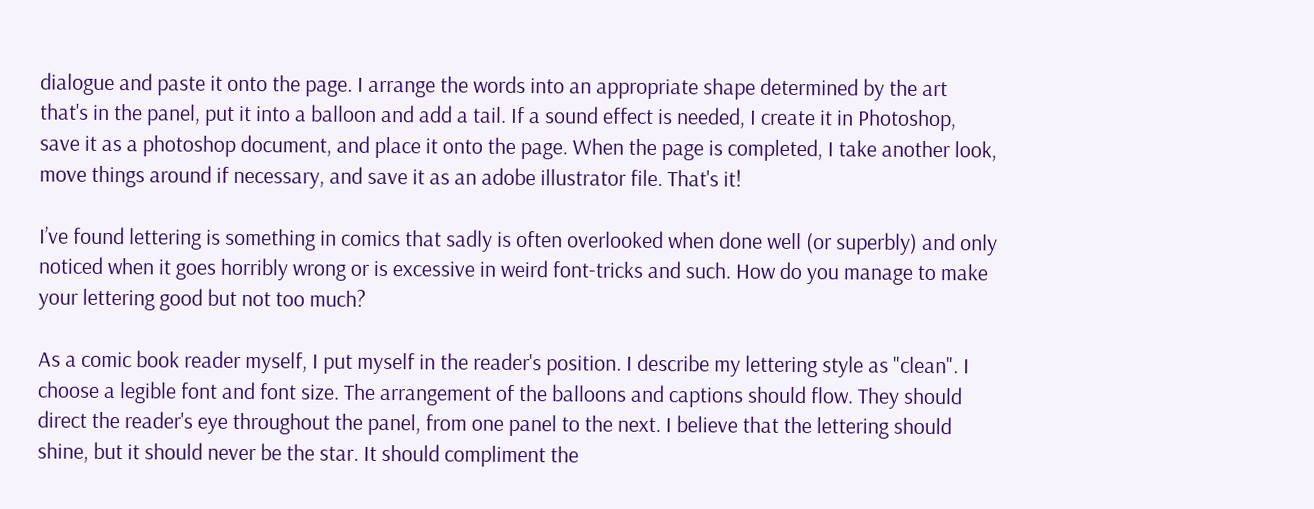dialogue and paste it onto the page. I arrange the words into an appropriate shape determined by the art that's in the panel, put it into a balloon and add a tail. If a sound effect is needed, I create it in Photoshop, save it as a photoshop document, and place it onto the page. When the page is completed, I take another look, move things around if necessary, and save it as an adobe illustrator file. That's it!

I’ve found lettering is something in comics that sadly is often overlooked when done well (or superbly) and only noticed when it goes horribly wrong or is excessive in weird font-tricks and such. How do you manage to make your lettering good but not too much?

As a comic book reader myself, I put myself in the reader's position. I describe my lettering style as "clean". I choose a legible font and font size. The arrangement of the balloons and captions should flow. They should direct the reader's eye throughout the panel, from one panel to the next. I believe that the lettering should shine, but it should never be the star. It should compliment the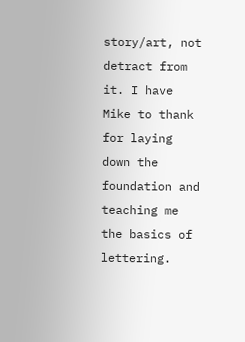story/art, not detract from it. I have Mike to thank for laying down the foundation and teaching me the basics of lettering.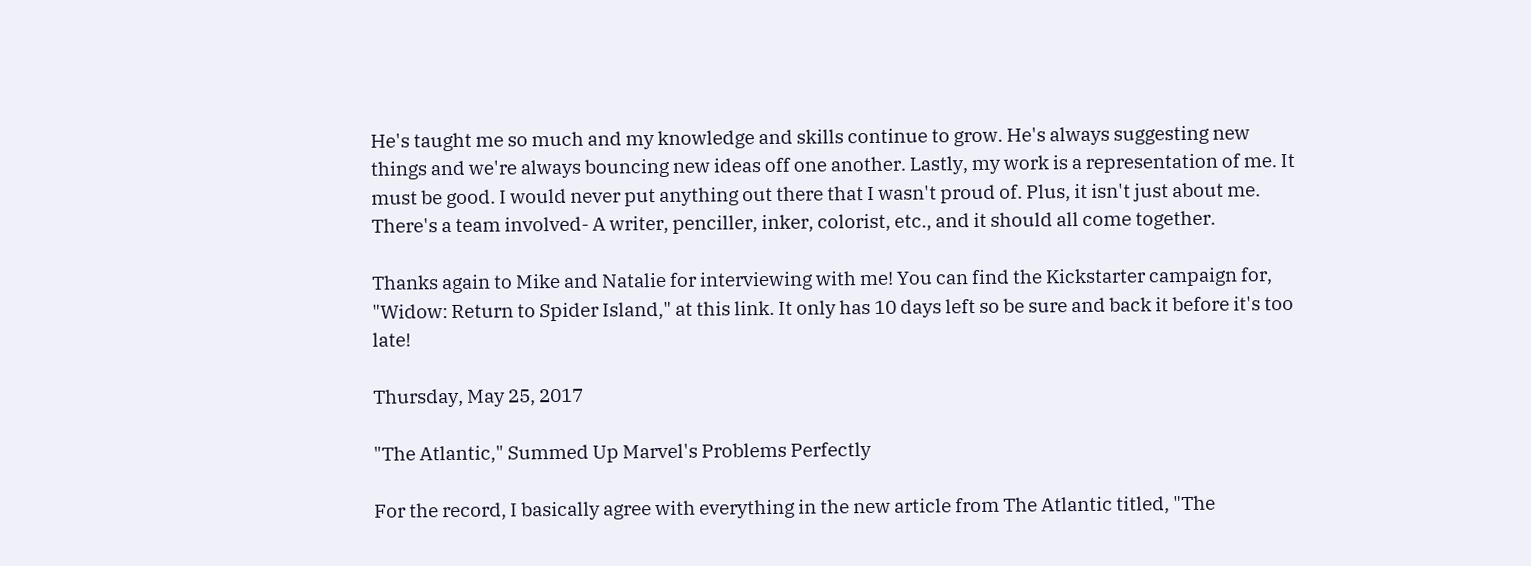He's taught me so much and my knowledge and skills continue to grow. He's always suggesting new things and we're always bouncing new ideas off one another. Lastly, my work is a representation of me. It must be good. I would never put anything out there that I wasn't proud of. Plus, it isn't just about me. There's a team involved- A writer, penciller, inker, colorist, etc., and it should all come together.

Thanks again to Mike and Natalie for interviewing with me! You can find the Kickstarter campaign for, "Widow: Return to Spider Island," at this link. It only has 10 days left so be sure and back it before it's too late!

Thursday, May 25, 2017

"The Atlantic," Summed Up Marvel's Problems Perfectly

For the record, I basically agree with everything in the new article from The Atlantic titled, "The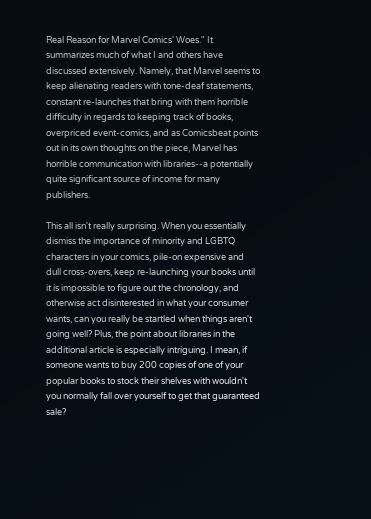Real Reason for Marvel Comics' Woes." It summarizes much of what I and others have discussed extensively. Namely, that Marvel seems to keep alienating readers with tone-deaf statements, constant re-launches that bring with them horrible difficulty in regards to keeping track of books, overpriced event-comics, and as Comicsbeat points out in its own thoughts on the piece, Marvel has horrible communication with libraries--a potentially quite significant source of income for many publishers.

This all isn't really surprising. When you essentially dismiss the importance of minority and LGBTQ characters in your comics, pile-on expensive and dull cross-overs, keep re-launching your books until it is impossible to figure out the chronology, and otherwise act disinterested in what your consumer wants, can you really be startled when things aren't going well? Plus, the point about libraries in the additional article is especially intriguing. I mean, if someone wants to buy 200 copies of one of your popular books to stock their shelves with wouldn't you normally fall over yourself to get that guaranteed sale?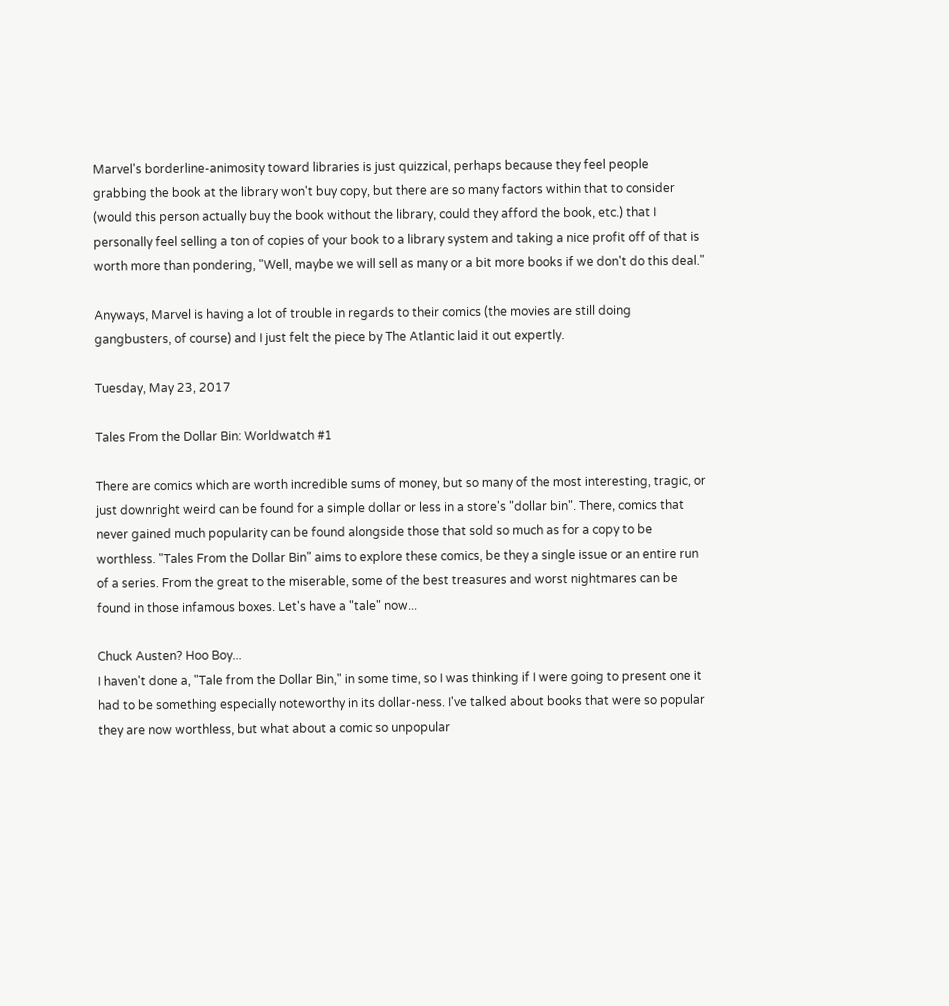Marvel's borderline-animosity toward libraries is just quizzical, perhaps because they feel people grabbing the book at the library won't buy copy, but there are so many factors within that to consider (would this person actually buy the book without the library, could they afford the book, etc.) that I personally feel selling a ton of copies of your book to a library system and taking a nice profit off of that is worth more than pondering, "Well, maybe we will sell as many or a bit more books if we don't do this deal."

Anyways, Marvel is having a lot of trouble in regards to their comics (the movies are still doing gangbusters, of course) and I just felt the piece by The Atlantic laid it out expertly.

Tuesday, May 23, 2017

Tales From the Dollar Bin: Worldwatch #1

There are comics which are worth incredible sums of money, but so many of the most interesting, tragic, or just downright weird can be found for a simple dollar or less in a store's "dollar bin". There, comics that never gained much popularity can be found alongside those that sold so much as for a copy to be worthless. "Tales From the Dollar Bin" aims to explore these comics, be they a single issue or an entire run of a series. From the great to the miserable, some of the best treasures and worst nightmares can be found in those infamous boxes. Let's have a "tale" now...

Chuck Austen? Hoo Boy...
I haven't done a, "Tale from the Dollar Bin," in some time, so I was thinking if I were going to present one it had to be something especially noteworthy in its dollar-ness. I've talked about books that were so popular they are now worthless, but what about a comic so unpopular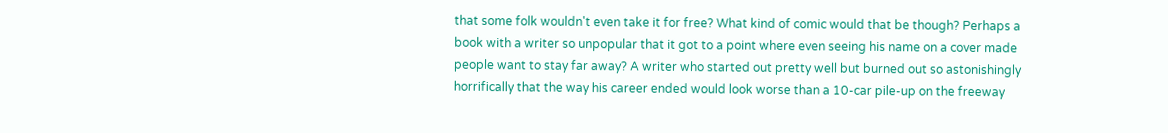that some folk wouldn't even take it for free? What kind of comic would that be though? Perhaps a book with a writer so unpopular that it got to a point where even seeing his name on a cover made people want to stay far away? A writer who started out pretty well but burned out so astonishingly horrifically that the way his career ended would look worse than a 10-car pile-up on the freeway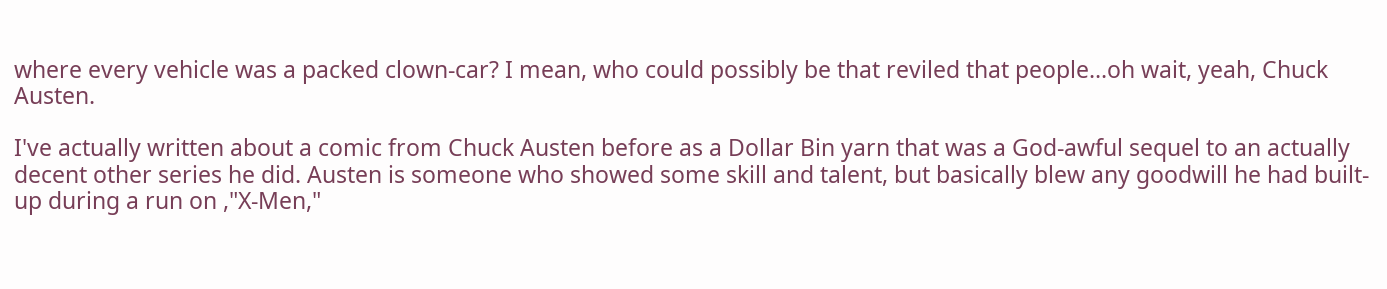where every vehicle was a packed clown-car? I mean, who could possibly be that reviled that people...oh wait, yeah, Chuck Austen.

I've actually written about a comic from Chuck Austen before as a Dollar Bin yarn that was a God-awful sequel to an actually decent other series he did. Austen is someone who showed some skill and talent, but basically blew any goodwill he had built-up during a run on ,"X-Men,"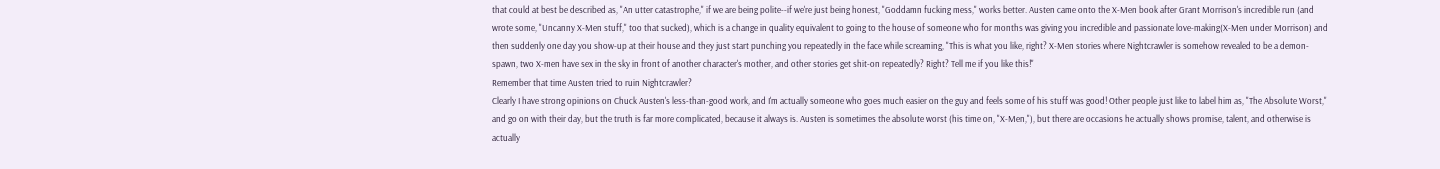that could at best be described as, "An utter catastrophe," if we are being polite--if we're just being honest, "Goddamn fucking mess," works better. Austen came onto the X-Men book after Grant Morrison's incredible run (and wrote some, "Uncanny X-Men stuff," too that sucked), which is a change in quality equivalent to going to the house of someone who for months was giving you incredible and passionate love-making(X-Men under Morrison) and then suddenly one day you show-up at their house and they just start punching you repeatedly in the face while screaming, "This is what you like, right? X-Men stories where Nightcrawler is somehow revealed to be a demon-spawn, two X-men have sex in the sky in front of another character's mother, and other stories get shit-on repeatedly? Right? Tell me if you like this!"
Remember that time Austen tried to ruin Nightcrawler?
Clearly I have strong opinions on Chuck Austen's less-than-good work, and I'm actually someone who goes much easier on the guy and feels some of his stuff was good! Other people just like to label him as, "The Absolute Worst," and go on with their day, but the truth is far more complicated, because it always is. Austen is sometimes the absolute worst (his time on, "X-Men,"), but there are occasions he actually shows promise, talent, and otherwise is actually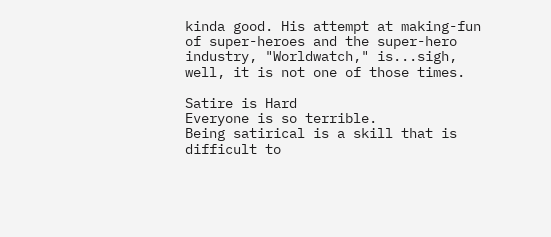kinda good. His attempt at making-fun of super-heroes and the super-hero industry, "Worldwatch," is...sigh, well, it is not one of those times.

Satire is Hard
Everyone is so terrible.
Being satirical is a skill that is difficult to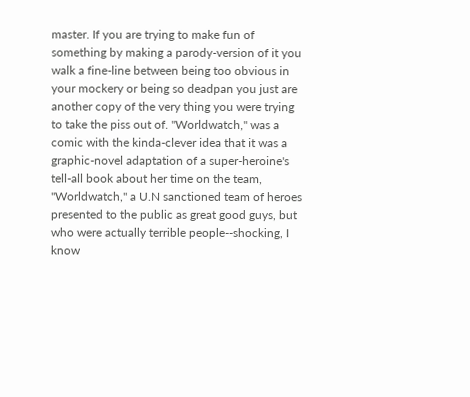master. If you are trying to make fun of something by making a parody-version of it you walk a fine-line between being too obvious in your mockery or being so deadpan you just are another copy of the very thing you were trying to take the piss out of. "Worldwatch," was a comic with the kinda-clever idea that it was a graphic-novel adaptation of a super-heroine's tell-all book about her time on the team, "Worldwatch," a U.N sanctioned team of heroes presented to the public as great good guys, but who were actually terrible people--shocking, I know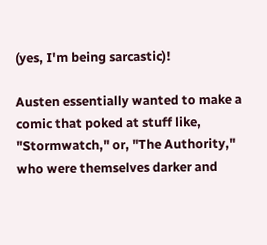(yes, I'm being sarcastic)!

Austen essentially wanted to make a comic that poked at stuff like, "Stormwatch," or, "The Authority," who were themselves darker and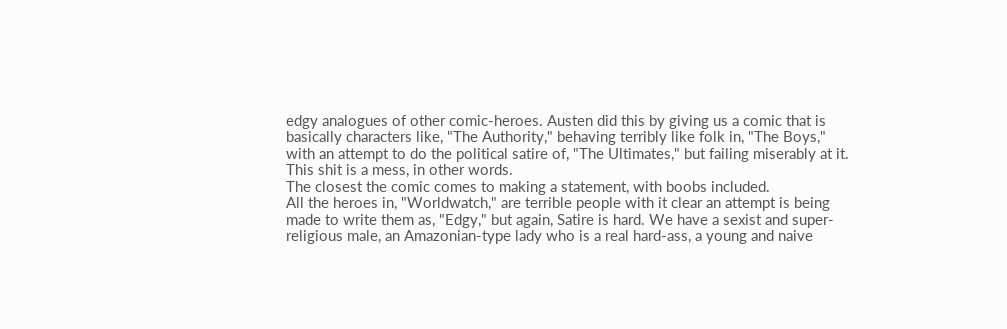edgy analogues of other comic-heroes. Austen did this by giving us a comic that is basically characters like, "The Authority," behaving terribly like folk in, "The Boys," with an attempt to do the political satire of, "The Ultimates," but failing miserably at it. This shit is a mess, in other words.
The closest the comic comes to making a statement, with boobs included.
All the heroes in, "Worldwatch," are terrible people with it clear an attempt is being made to write them as, "Edgy," but again, Satire is hard. We have a sexist and super-religious male, an Amazonian-type lady who is a real hard-ass, a young and naive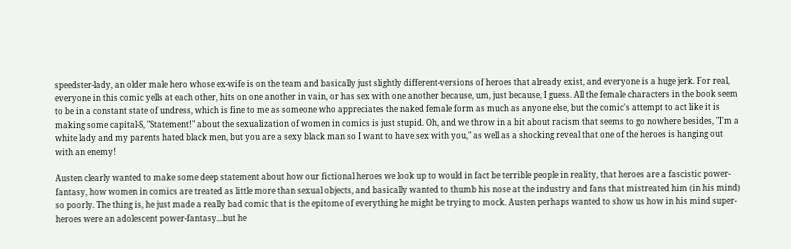speedster-lady, an older male hero whose ex-wife is on the team and basically just slightly different-versions of heroes that already exist, and everyone is a huge jerk. For real, everyone in this comic yells at each other, hits on one another in vain, or has sex with one another because, um, just because, I guess. All the female characters in the book seem to be in a constant state of undress, which is fine to me as someone who appreciates the naked female form as much as anyone else, but the comic's attempt to act like it is making some capital-S, "Statement!" about the sexualization of women in comics is just stupid. Oh, and we throw in a bit about racism that seems to go nowhere besides, "I'm a white lady and my parents hated black men, but you are a sexy black man so I want to have sex with you," as well as a shocking reveal that one of the heroes is hanging out with an enemy!

Austen clearly wanted to make some deep statement about how our fictional heroes we look up to would in fact be terrible people in reality, that heroes are a fascistic power-fantasy, how women in comics are treated as little more than sexual objects, and basically wanted to thumb his nose at the industry and fans that mistreated him (in his mind) so poorly. The thing is, he just made a really bad comic that is the epitome of everything he might be trying to mock. Austen perhaps wanted to show us how in his mind super-heroes were an adolescent power-fantasy...but he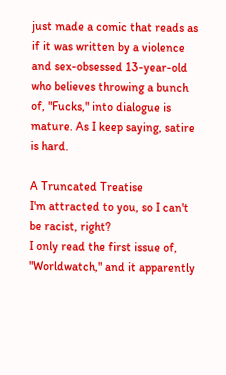just made a comic that reads as if it was written by a violence and sex-obsessed 13-year-old who believes throwing a bunch of, "Fucks," into dialogue is mature. As I keep saying, satire is hard.

A Truncated Treatise
I'm attracted to you, so I can't be racist, right?
I only read the first issue of, "Worldwatch," and it apparently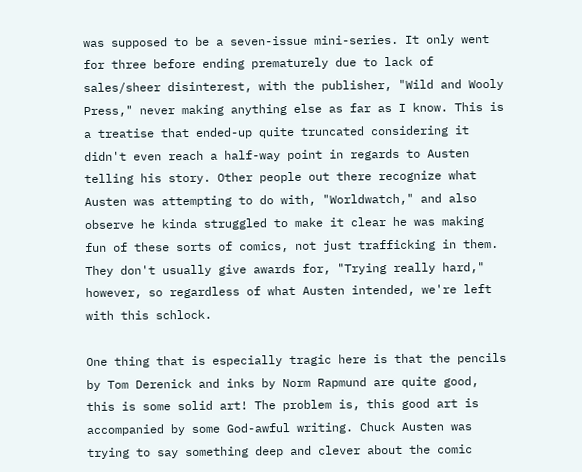was supposed to be a seven-issue mini-series. It only went for three before ending prematurely due to lack of sales/sheer disinterest, with the publisher, "Wild and Wooly Press," never making anything else as far as I know. This is a treatise that ended-up quite truncated considering it didn't even reach a half-way point in regards to Austen telling his story. Other people out there recognize what Austen was attempting to do with, "Worldwatch," and also observe he kinda struggled to make it clear he was making fun of these sorts of comics, not just trafficking in them. They don't usually give awards for, "Trying really hard," however, so regardless of what Austen intended, we're left with this schlock.

One thing that is especially tragic here is that the pencils by Tom Derenick and inks by Norm Rapmund are quite good, this is some solid art! The problem is, this good art is accompanied by some God-awful writing. Chuck Austen was trying to say something deep and clever about the comic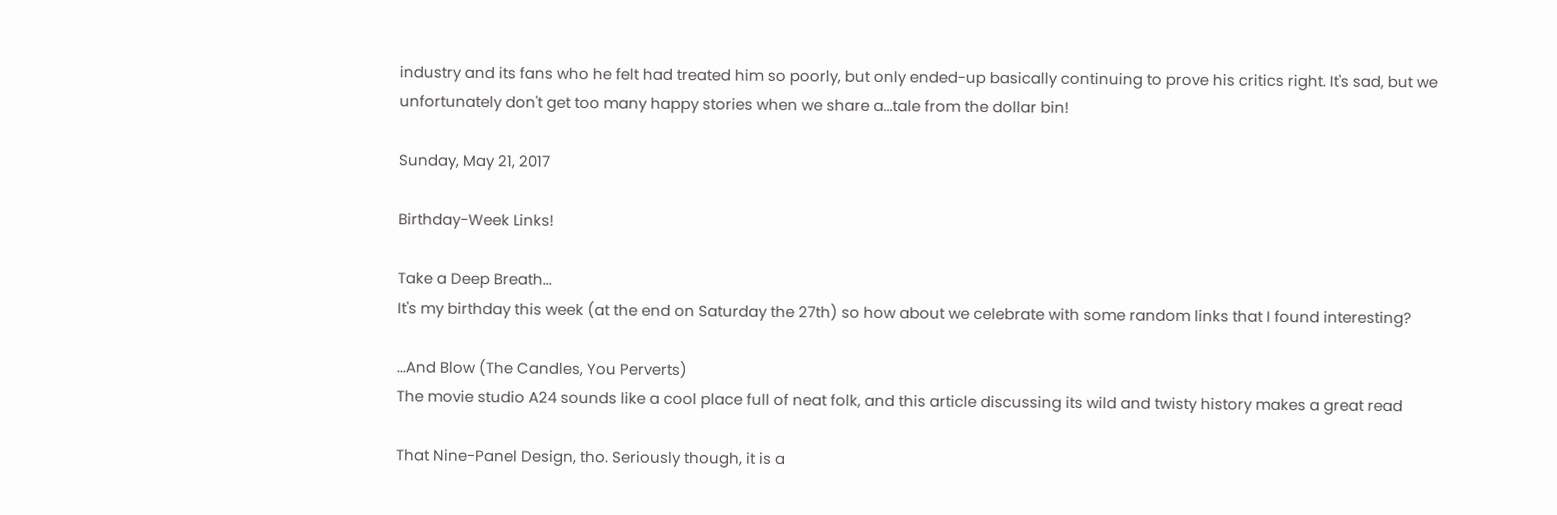industry and its fans who he felt had treated him so poorly, but only ended-up basically continuing to prove his critics right. It's sad, but we unfortunately don't get too many happy stories when we share a...tale from the dollar bin!

Sunday, May 21, 2017

Birthday-Week Links!

Take a Deep Breath...
It's my birthday this week (at the end on Saturday the 27th) so how about we celebrate with some random links that I found interesting?

...And Blow (The Candles, You Perverts)
The movie studio A24 sounds like a cool place full of neat folk, and this article discussing its wild and twisty history makes a great read

That Nine-Panel Design, tho. Seriously though, it is a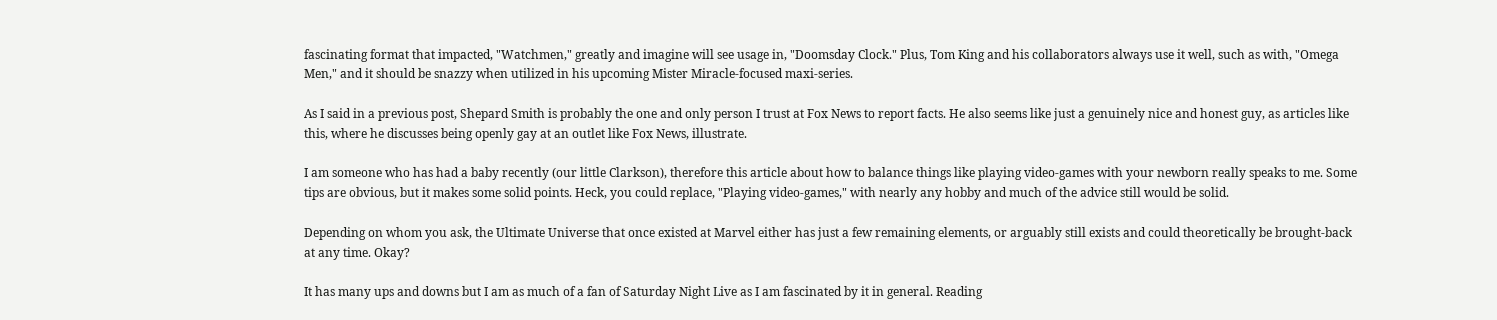fascinating format that impacted, "Watchmen," greatly and imagine will see usage in, "Doomsday Clock." Plus, Tom King and his collaborators always use it well, such as with, "Omega Men," and it should be snazzy when utilized in his upcoming Mister Miracle-focused maxi-series.

As I said in a previous post, Shepard Smith is probably the one and only person I trust at Fox News to report facts. He also seems like just a genuinely nice and honest guy, as articles like this, where he discusses being openly gay at an outlet like Fox News, illustrate.

I am someone who has had a baby recently (our little Clarkson), therefore this article about how to balance things like playing video-games with your newborn really speaks to me. Some tips are obvious, but it makes some solid points. Heck, you could replace, "Playing video-games," with nearly any hobby and much of the advice still would be solid.

Depending on whom you ask, the Ultimate Universe that once existed at Marvel either has just a few remaining elements, or arguably still exists and could theoretically be brought-back at any time. Okay?

It has many ups and downs but I am as much of a fan of Saturday Night Live as I am fascinated by it in general. Reading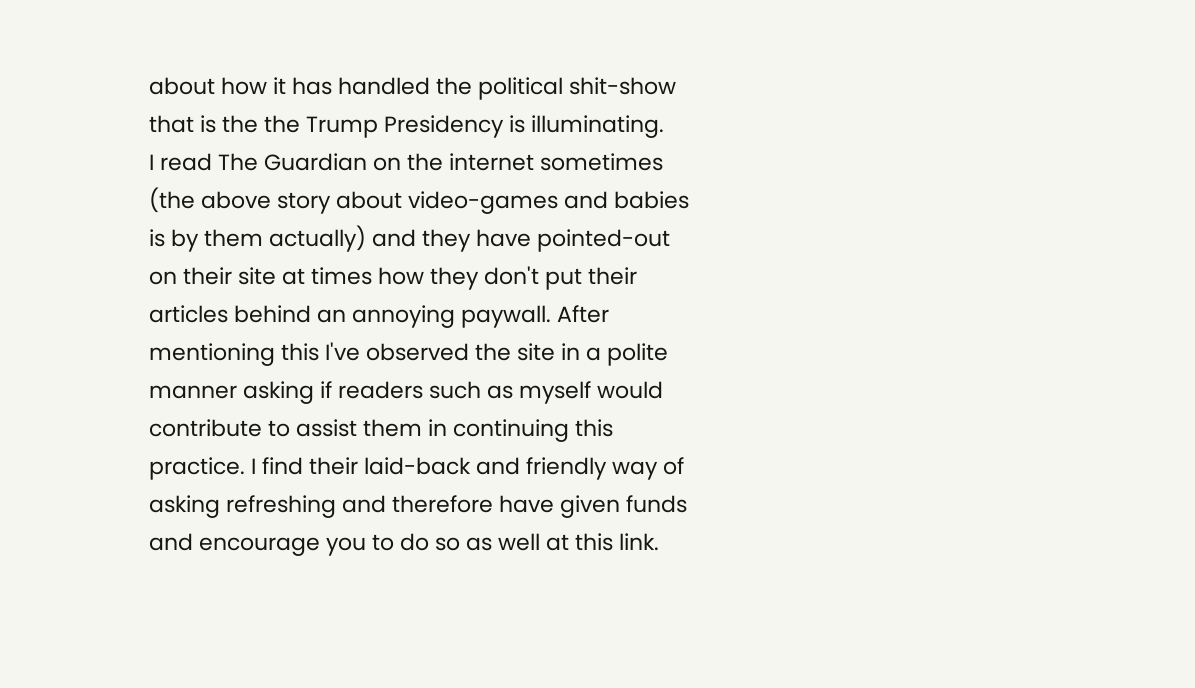about how it has handled the political shit-show that is the the Trump Presidency is illuminating.
I read The Guardian on the internet sometimes (the above story about video-games and babies is by them actually) and they have pointed-out on their site at times how they don't put their articles behind an annoying paywall. After mentioning this I've observed the site in a polite manner asking if readers such as myself would contribute to assist them in continuing this practice. I find their laid-back and friendly way of asking refreshing and therefore have given funds and encourage you to do so as well at this link.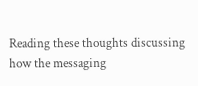Reading these thoughts discussing how the messaging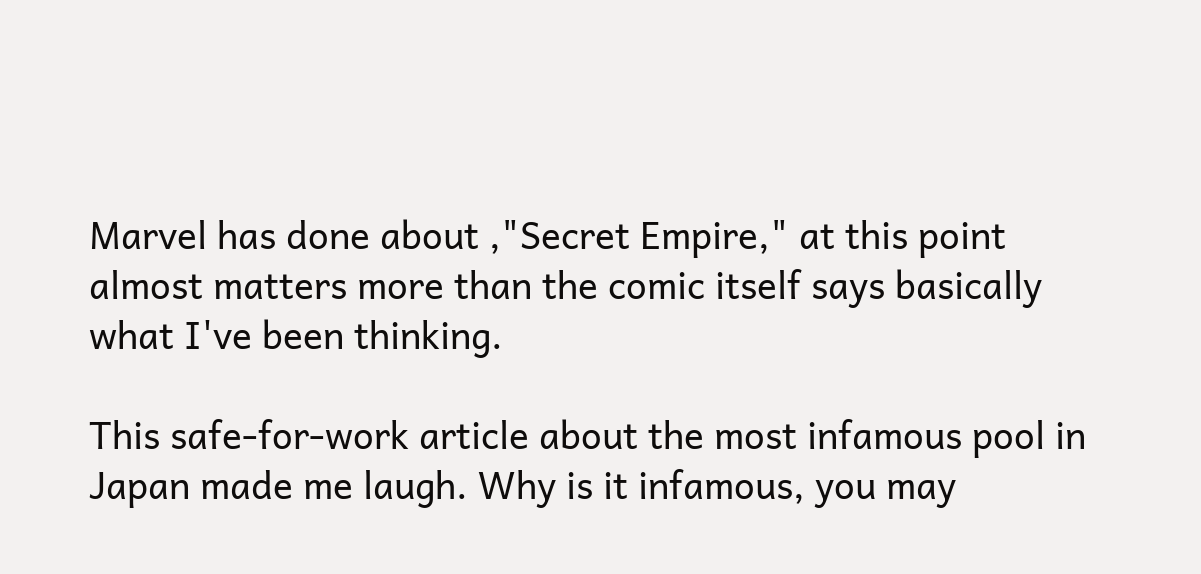Marvel has done about ,"Secret Empire," at this point almost matters more than the comic itself says basically what I've been thinking.

This safe-for-work article about the most infamous pool in Japan made me laugh. Why is it infamous, you may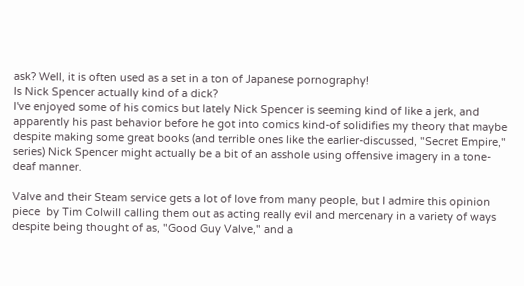ask? Well, it is often used as a set in a ton of Japanese pornography!
Is Nick Spencer actually kind of a dick?
I've enjoyed some of his comics but lately Nick Spencer is seeming kind of like a jerk, and apparently his past behavior before he got into comics kind-of solidifies my theory that maybe despite making some great books (and terrible ones like the earlier-discussed, "Secret Empire," series) Nick Spencer might actually be a bit of an asshole using offensive imagery in a tone-deaf manner.

Valve and their Steam service gets a lot of love from many people, but I admire this opinion piece  by Tim Colwill calling them out as acting really evil and mercenary in a variety of ways despite being thought of as, "Good Guy Valve," and a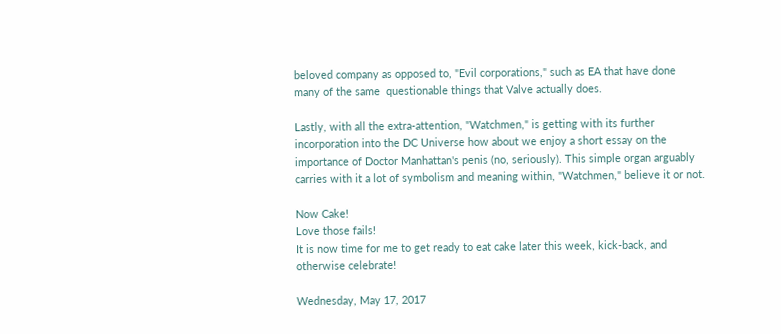beloved company as opposed to, "Evil corporations," such as EA that have done many of the same  questionable things that Valve actually does.

Lastly, with all the extra-attention, "Watchmen," is getting with its further incorporation into the DC Universe how about we enjoy a short essay on the importance of Doctor Manhattan's penis (no, seriously). This simple organ arguably carries with it a lot of symbolism and meaning within, "Watchmen," believe it or not.

Now Cake!
Love those fails!
It is now time for me to get ready to eat cake later this week, kick-back, and otherwise celebrate!

Wednesday, May 17, 2017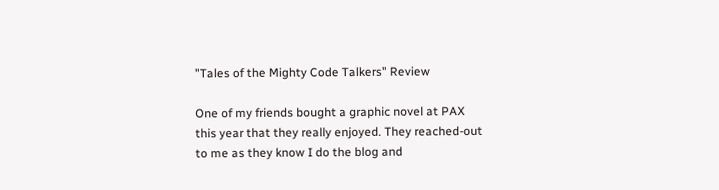"Tales of the Mighty Code Talkers" Review

One of my friends bought a graphic novel at PAX this year that they really enjoyed. They reached-out to me as they know I do the blog and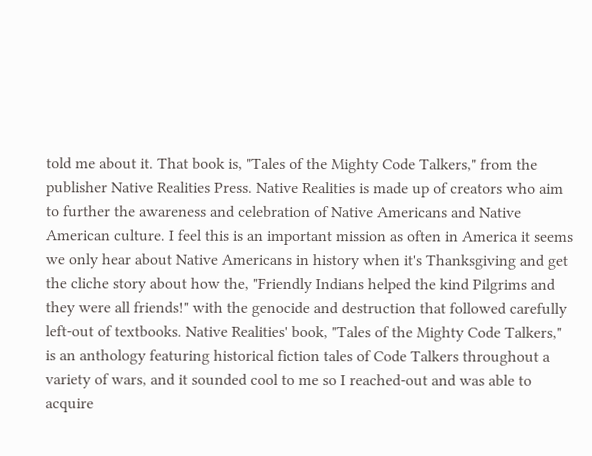told me about it. That book is, "Tales of the Mighty Code Talkers," from the publisher Native Realities Press. Native Realities is made up of creators who aim to further the awareness and celebration of Native Americans and Native American culture. I feel this is an important mission as often in America it seems we only hear about Native Americans in history when it's Thanksgiving and get the cliche story about how the, "Friendly Indians helped the kind Pilgrims and they were all friends!" with the genocide and destruction that followed carefully left-out of textbooks. Native Realities' book, "Tales of the Mighty Code Talkers," is an anthology featuring historical fiction tales of Code Talkers throughout a variety of wars, and it sounded cool to me so I reached-out and was able to acquire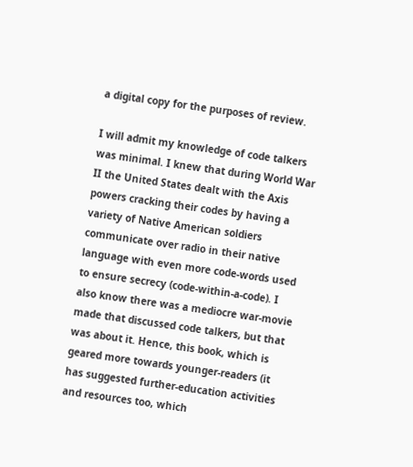a digital copy for the purposes of review.

I will admit my knowledge of code talkers was minimal. I knew that during World War II the United States dealt with the Axis powers cracking their codes by having a variety of Native American soldiers communicate over radio in their native language with even more code-words used to ensure secrecy (code-within-a-code). I also know there was a mediocre war-movie made that discussed code talkers, but that was about it. Hence, this book, which is geared more towards younger-readers (it has suggested further-education activities and resources too, which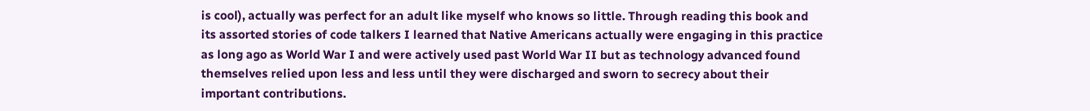is cool), actually was perfect for an adult like myself who knows so little. Through reading this book and its assorted stories of code talkers I learned that Native Americans actually were engaging in this practice as long ago as World War I and were actively used past World War II but as technology advanced found themselves relied upon less and less until they were discharged and sworn to secrecy about their important contributions.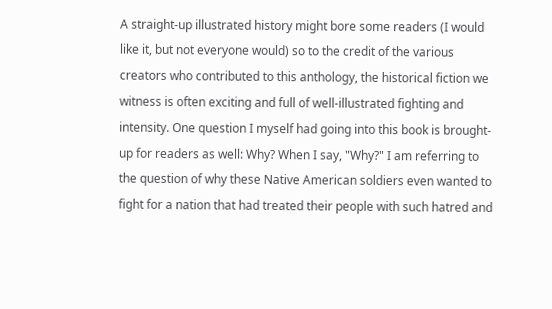A straight-up illustrated history might bore some readers (I would like it, but not everyone would) so to the credit of the various creators who contributed to this anthology, the historical fiction we witness is often exciting and full of well-illustrated fighting and intensity. One question I myself had going into this book is brought-up for readers as well: Why? When I say, "Why?" I am referring to the question of why these Native American soldiers even wanted to fight for a nation that had treated their people with such hatred and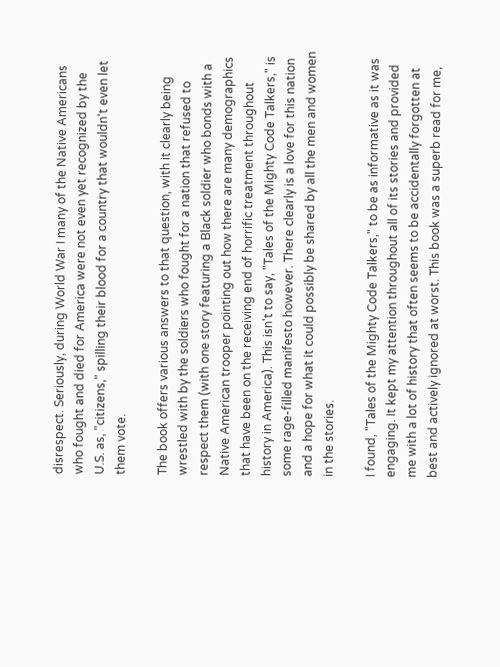disrespect. Seriously, during World War I many of the Native Americans who fought and died for America were not even yet recognized by the U.S. as, "citizens," spilling their blood for a country that wouldn't even let them vote.

The book offers various answers to that question, with it clearly being wrestled with by the soldiers who fought for a nation that refused to respect them (with one story featuring a Black soldier who bonds with a Native American trooper pointing out how there are many demographics that have been on the receiving end of horrific treatment throughout history in America). This isn't to say, "Tales of the Mighty Code Talkers," is some rage-filled manifesto however. There clearly is a love for this nation and a hope for what it could possibly be shared by all the men and women in the stories.

I found, "Tales of the Mighty Code Talkers," to be as informative as it was engaging. It kept my attention throughout all of its stories and provided me with a lot of history that often seems to be accidentally forgotten at best and actively ignored at worst. This book was a superb read for me,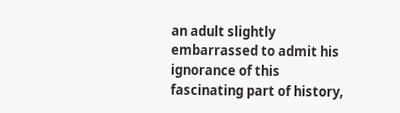an adult slightly embarrassed to admit his ignorance of this fascinating part of history,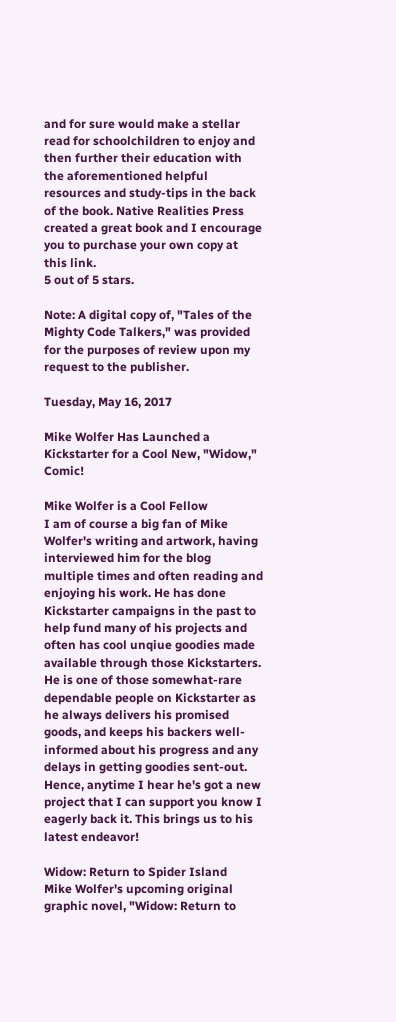and for sure would make a stellar read for schoolchildren to enjoy and then further their education with the aforementioned helpful resources and study-tips in the back of the book. Native Realities Press created a great book and I encourage you to purchase your own copy at this link.
5 out of 5 stars.

Note: A digital copy of, "Tales of the Mighty Code Talkers," was provided for the purposes of review upon my request to the publisher.

Tuesday, May 16, 2017

Mike Wolfer Has Launched a Kickstarter for a Cool New, "Widow," Comic!

Mike Wolfer is a Cool Fellow
I am of course a big fan of Mike Wolfer's writing and artwork, having interviewed him for the blog multiple times and often reading and enjoying his work. He has done Kickstarter campaigns in the past to help fund many of his projects and often has cool unqiue goodies made available through those Kickstarters. He is one of those somewhat-rare dependable people on Kickstarter as he always delivers his promised goods, and keeps his backers well-informed about his progress and any delays in getting goodies sent-out. Hence, anytime I hear he's got a new project that I can support you know I eagerly back it. This brings us to his latest endeavor!

Widow: Return to Spider Island
Mike Wolfer's upcoming original graphic novel, "Widow: Return to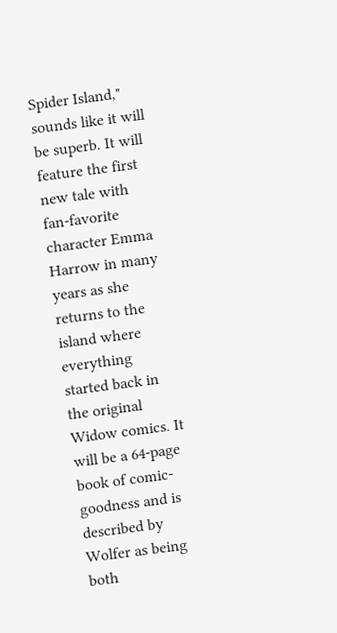Spider Island," sounds like it will be superb. It will feature the first new tale with fan-favorite character Emma Harrow in many years as she returns to the island where everything started back in the original Widow comics. It will be a 64-page book of comic-goodness and is described by Wolfer as being both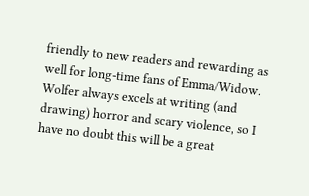friendly to new readers and rewarding as well for long-time fans of Emma/Widow. Wolfer always excels at writing (and drawing) horror and scary violence, so I have no doubt this will be a great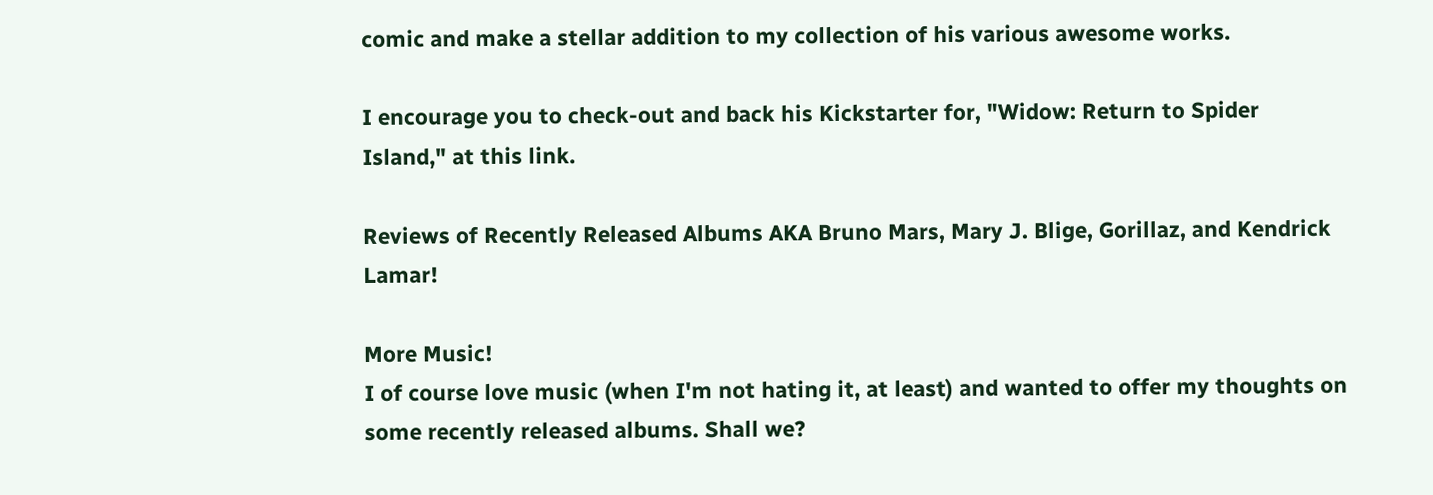comic and make a stellar addition to my collection of his various awesome works.

I encourage you to check-out and back his Kickstarter for, "Widow: Return to Spider Island," at this link.

Reviews of Recently Released Albums AKA Bruno Mars, Mary J. Blige, Gorillaz, and Kendrick Lamar!

More Music!
I of course love music (when I'm not hating it, at least) and wanted to offer my thoughts on some recently released albums. Shall we?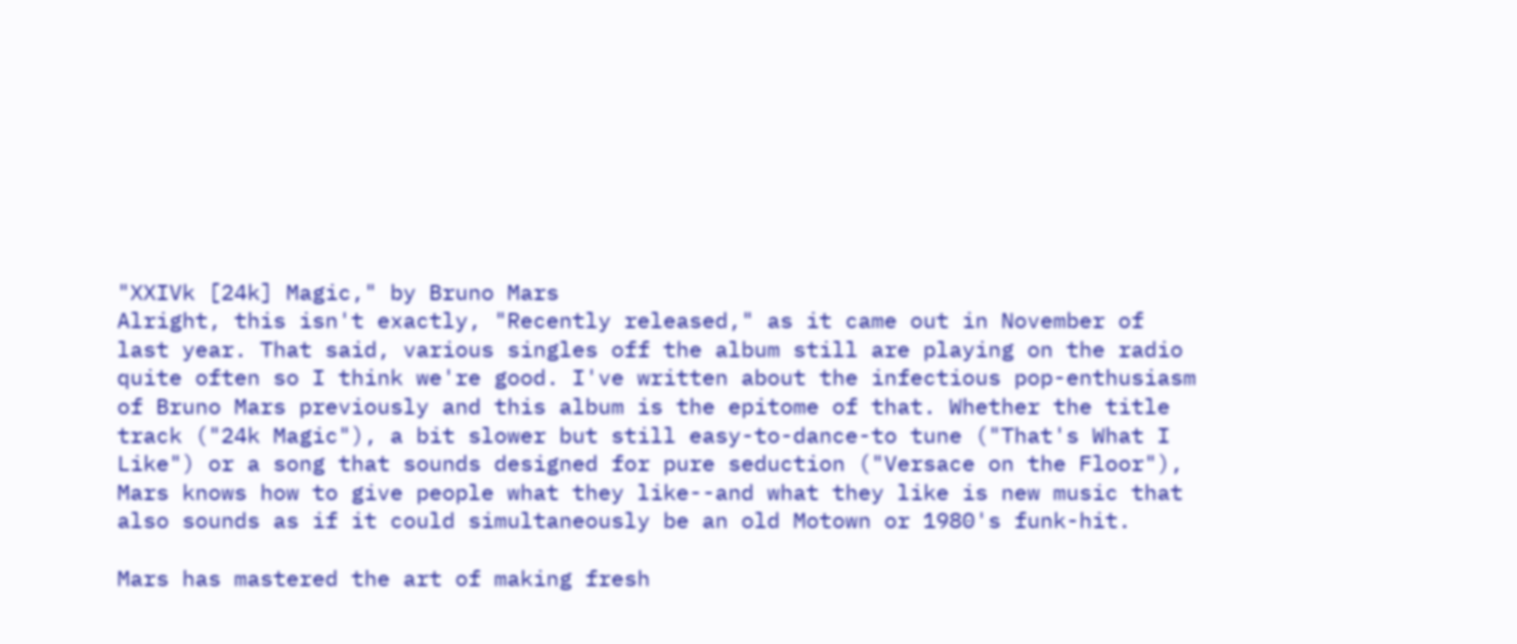"XXIVk [24k] Magic," by Bruno Mars
Alright, this isn't exactly, "Recently released," as it came out in November of last year. That said, various singles off the album still are playing on the radio quite often so I think we're good. I've written about the infectious pop-enthusiasm of Bruno Mars previously and this album is the epitome of that. Whether the title track ("24k Magic"), a bit slower but still easy-to-dance-to tune ("That's What I Like") or a song that sounds designed for pure seduction ("Versace on the Floor"), Mars knows how to give people what they like--and what they like is new music that also sounds as if it could simultaneously be an old Motown or 1980's funk-hit.

Mars has mastered the art of making fresh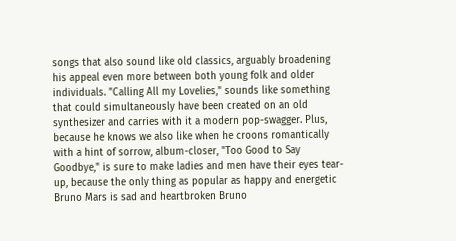songs that also sound like old classics, arguably broadening his appeal even more between both young folk and older individuals. "Calling All my Lovelies," sounds like something that could simultaneously have been created on an old synthesizer and carries with it a modern pop-swagger. Plus, because he knows we also like when he croons romantically with a hint of sorrow, album-closer, "Too Good to Say Goodbye," is sure to make ladies and men have their eyes tear-up, because the only thing as popular as happy and energetic Bruno Mars is sad and heartbroken Bruno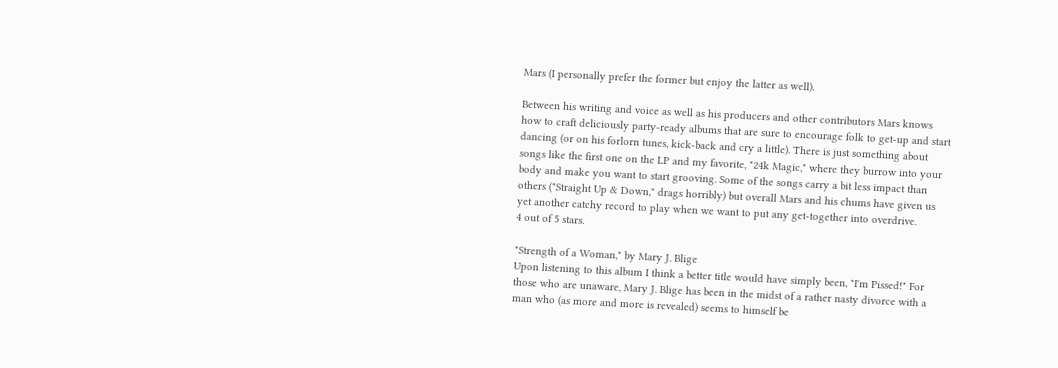Mars (I personally prefer the former but enjoy the latter as well).

Between his writing and voice as well as his producers and other contributors Mars knows how to craft deliciously party-ready albums that are sure to encourage folk to get-up and start dancing (or on his forlorn tunes, kick-back and cry a little). There is just something about songs like the first one on the LP and my favorite, "24k Magic," where they burrow into your body and make you want to start grooving. Some of the songs carry a bit less impact than others ("Straight Up & Down," drags horribly) but overall Mars and his chums have given us yet another catchy record to play when we want to put any get-together into overdrive.
4 out of 5 stars.

"Strength of a Woman," by Mary J. Blige
Upon listening to this album I think a better title would have simply been, "I'm Pissed!" For those who are unaware, Mary J. Blige has been in the midst of a rather nasty divorce with a man who (as more and more is revealed) seems to himself be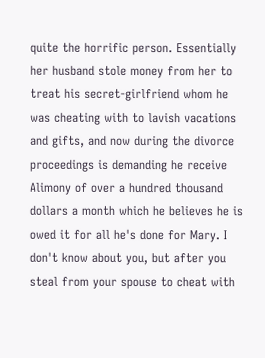quite the horrific person. Essentially her husband stole money from her to treat his secret-girlfriend whom he was cheating with to lavish vacations and gifts, and now during the divorce proceedings is demanding he receive Alimony of over a hundred thousand dollars a month which he believes he is owed it for all he's done for Mary. I don't know about you, but after you steal from your spouse to cheat with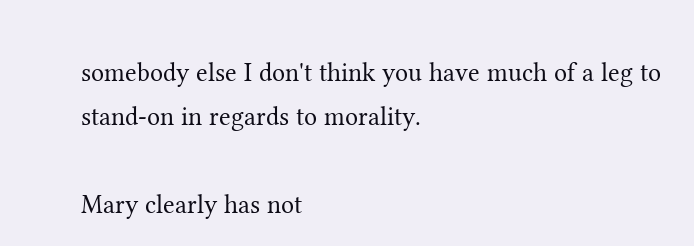somebody else I don't think you have much of a leg to stand-on in regards to morality.

Mary clearly has not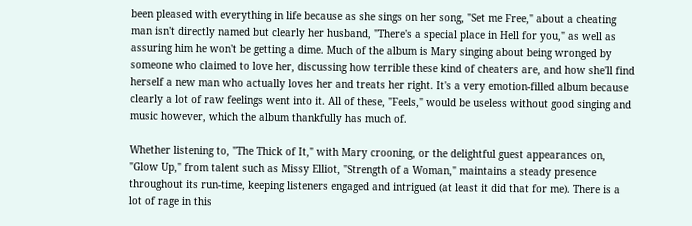been pleased with everything in life because as she sings on her song, "Set me Free," about a cheating man isn't directly named but clearly her husband, "There's a special place in Hell for you," as well as assuring him he won't be getting a dime. Much of the album is Mary singing about being wronged by someone who claimed to love her, discussing how terrible these kind of cheaters are, and how she'll find herself a new man who actually loves her and treats her right. It's a very emotion-filled album because clearly a lot of raw feelings went into it. All of these, "Feels," would be useless without good singing and music however, which the album thankfully has much of.

Whether listening to, "The Thick of It," with Mary crooning, or the delightful guest appearances on, "Glow Up," from talent such as Missy Elliot, "Strength of a Woman," maintains a steady presence throughout its run-time, keeping listeners engaged and intrigued (at least it did that for me). There is a lot of rage in this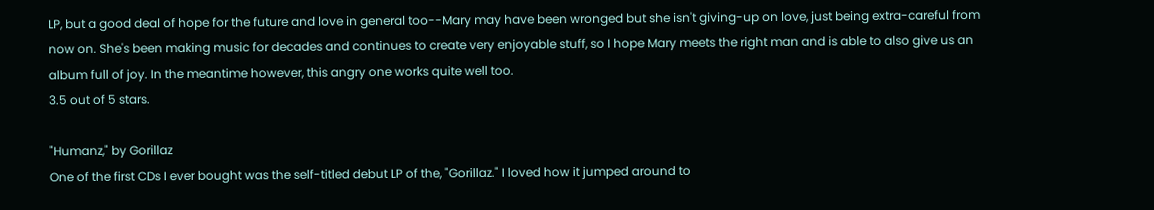LP, but a good deal of hope for the future and love in general too--Mary may have been wronged but she isn't giving-up on love, just being extra-careful from now on. She's been making music for decades and continues to create very enjoyable stuff, so I hope Mary meets the right man and is able to also give us an album full of joy. In the meantime however, this angry one works quite well too.
3.5 out of 5 stars.

"Humanz," by Gorillaz
One of the first CDs I ever bought was the self-titled debut LP of the, "Gorillaz." I loved how it jumped around to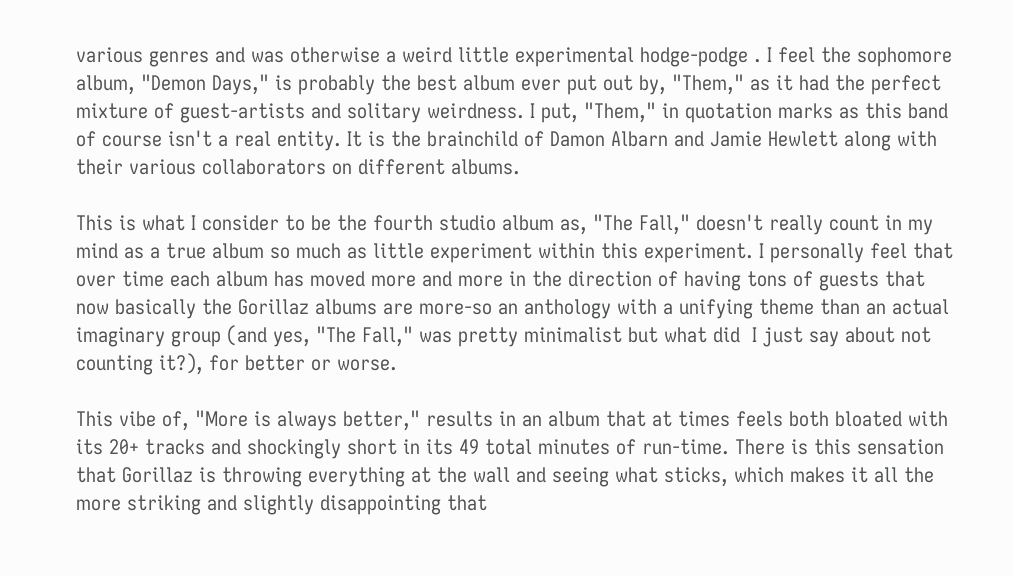various genres and was otherwise a weird little experimental hodge-podge . I feel the sophomore album, "Demon Days," is probably the best album ever put out by, "Them," as it had the perfect mixture of guest-artists and solitary weirdness. I put, "Them," in quotation marks as this band of course isn't a real entity. It is the brainchild of Damon Albarn and Jamie Hewlett along with their various collaborators on different albums.

This is what I consider to be the fourth studio album as, "The Fall," doesn't really count in my mind as a true album so much as little experiment within this experiment. I personally feel that over time each album has moved more and more in the direction of having tons of guests that now basically the Gorillaz albums are more-so an anthology with a unifying theme than an actual imaginary group (and yes, "The Fall," was pretty minimalist but what did  I just say about not counting it?), for better or worse.

This vibe of, "More is always better," results in an album that at times feels both bloated with its 20+ tracks and shockingly short in its 49 total minutes of run-time. There is this sensation that Gorillaz is throwing everything at the wall and seeing what sticks, which makes it all the more striking and slightly disappointing that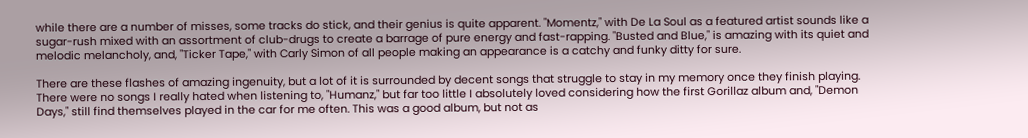while there are a number of misses, some tracks do stick, and their genius is quite apparent. "Momentz," with De La Soul as a featured artist sounds like a sugar-rush mixed with an assortment of club-drugs to create a barrage of pure energy and fast-rapping. "Busted and Blue," is amazing with its quiet and melodic melancholy, and, "Ticker Tape," with Carly Simon of all people making an appearance is a catchy and funky ditty for sure.

There are these flashes of amazing ingenuity, but a lot of it is surrounded by decent songs that struggle to stay in my memory once they finish playing. There were no songs I really hated when listening to, "Humanz," but far too little I absolutely loved considering how the first Gorillaz album and, "Demon Days," still find themselves played in the car for me often. This was a good album, but not as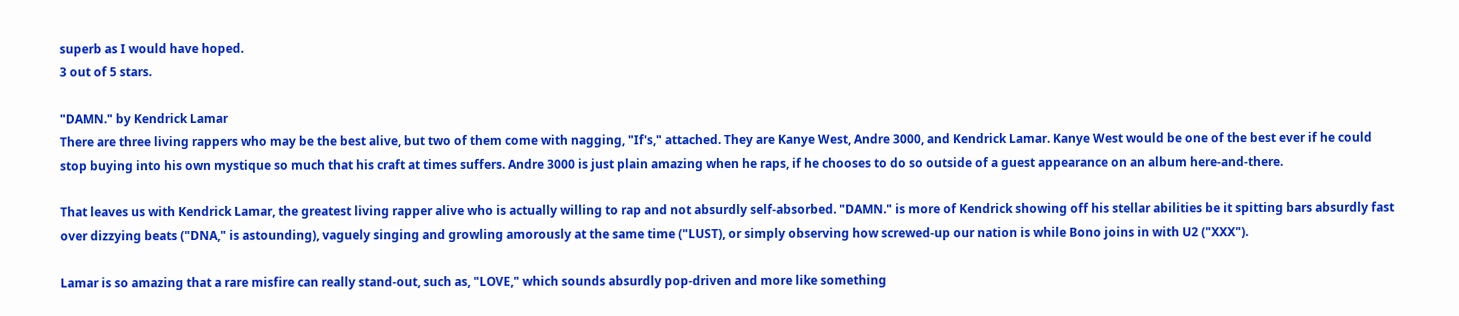superb as I would have hoped.
3 out of 5 stars.

"DAMN." by Kendrick Lamar
There are three living rappers who may be the best alive, but two of them come with nagging, "If's," attached. They are Kanye West, Andre 3000, and Kendrick Lamar. Kanye West would be one of the best ever if he could stop buying into his own mystique so much that his craft at times suffers. Andre 3000 is just plain amazing when he raps, if he chooses to do so outside of a guest appearance on an album here-and-there.

That leaves us with Kendrick Lamar, the greatest living rapper alive who is actually willing to rap and not absurdly self-absorbed. "DAMN." is more of Kendrick showing off his stellar abilities be it spitting bars absurdly fast over dizzying beats ("DNA," is astounding), vaguely singing and growling amorously at the same time ("LUST), or simply observing how screwed-up our nation is while Bono joins in with U2 ("XXX").

Lamar is so amazing that a rare misfire can really stand-out, such as, "LOVE," which sounds absurdly pop-driven and more like something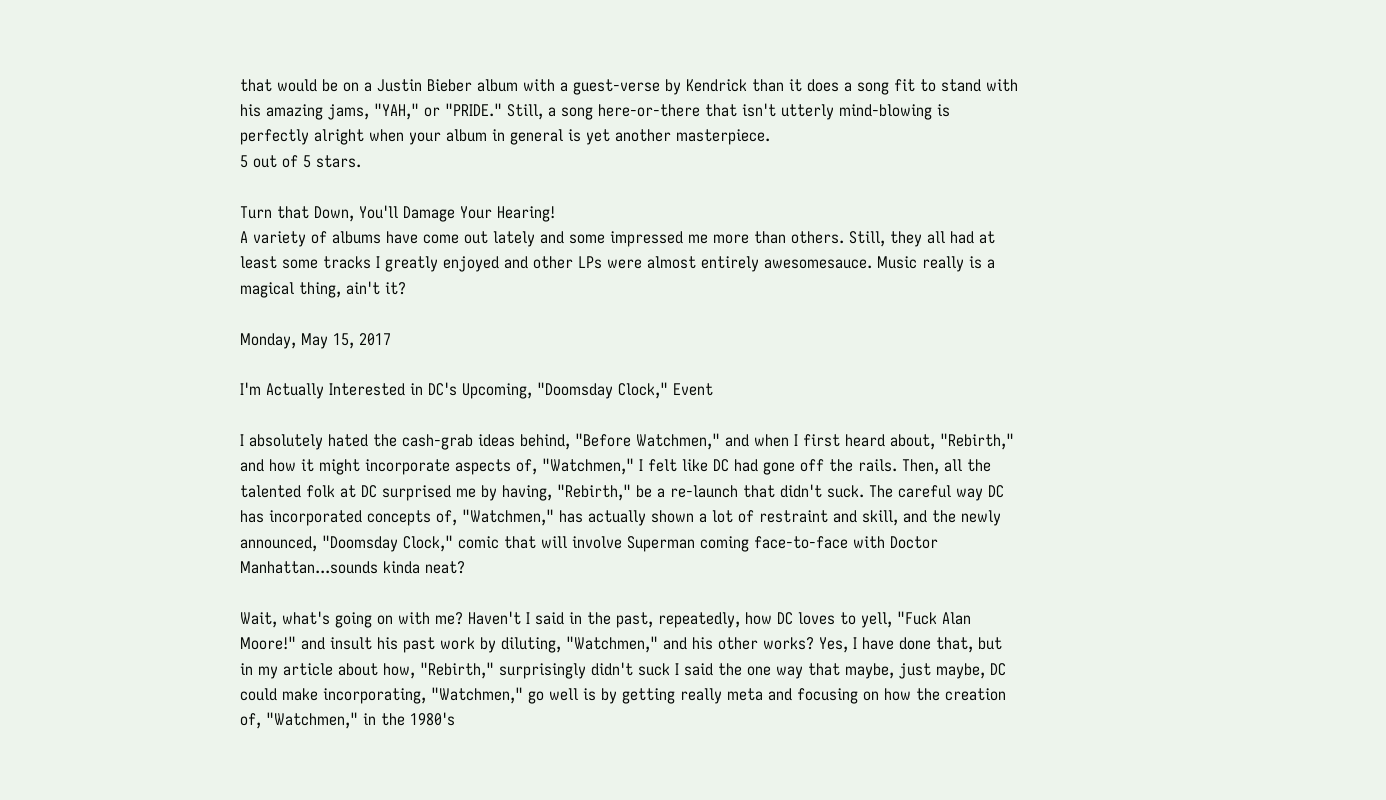that would be on a Justin Bieber album with a guest-verse by Kendrick than it does a song fit to stand with his amazing jams, "YAH," or "PRIDE." Still, a song here-or-there that isn't utterly mind-blowing is perfectly alright when your album in general is yet another masterpiece.
5 out of 5 stars.

Turn that Down, You'll Damage Your Hearing!
A variety of albums have come out lately and some impressed me more than others. Still, they all had at least some tracks I greatly enjoyed and other LPs were almost entirely awesomesauce. Music really is a magical thing, ain't it?

Monday, May 15, 2017

I'm Actually Interested in DC's Upcoming, "Doomsday Clock," Event

I absolutely hated the cash-grab ideas behind, "Before Watchmen," and when I first heard about, "Rebirth," and how it might incorporate aspects of, "Watchmen," I felt like DC had gone off the rails. Then, all the talented folk at DC surprised me by having, "Rebirth," be a re-launch that didn't suck. The careful way DC has incorporated concepts of, "Watchmen," has actually shown a lot of restraint and skill, and the newly announced, "Doomsday Clock," comic that will involve Superman coming face-to-face with Doctor Manhattan...sounds kinda neat?

Wait, what's going on with me? Haven't I said in the past, repeatedly, how DC loves to yell, "Fuck Alan Moore!" and insult his past work by diluting, "Watchmen," and his other works? Yes, I have done that, but in my article about how, "Rebirth," surprisingly didn't suck I said the one way that maybe, just maybe, DC could make incorporating, "Watchmen," go well is by getting really meta and focusing on how the creation of, "Watchmen," in the 1980's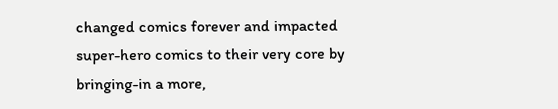changed comics forever and impacted super-hero comics to their very core by bringing-in a more,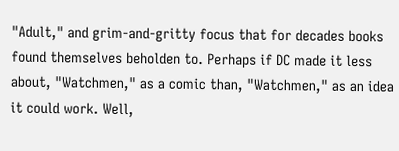"Adult," and grim-and-gritty focus that for decades books found themselves beholden to. Perhaps if DC made it less about, "Watchmen," as a comic than, "Watchmen," as an idea it could work. Well,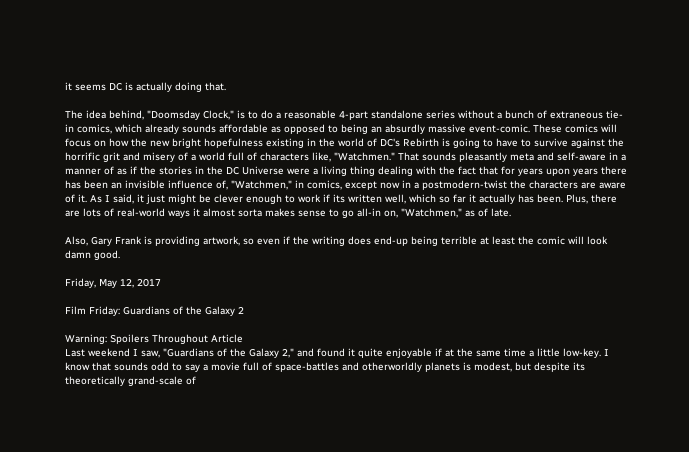it seems DC is actually doing that.

The idea behind, "Doomsday Clock," is to do a reasonable 4-part standalone series without a bunch of extraneous tie-in comics, which already sounds affordable as opposed to being an absurdly massive event-comic. These comics will focus on how the new bright hopefulness existing in the world of DC's Rebirth is going to have to survive against the horrific grit and misery of a world full of characters like, "Watchmen." That sounds pleasantly meta and self-aware in a manner of as if the stories in the DC Universe were a living thing dealing with the fact that for years upon years there has been an invisible influence of, "Watchmen," in comics, except now in a postmodern-twist the characters are aware of it. As I said, it just might be clever enough to work if its written well, which so far it actually has been. Plus, there are lots of real-world ways it almost sorta makes sense to go all-in on, "Watchmen," as of late.

Also, Gary Frank is providing artwork, so even if the writing does end-up being terrible at least the comic will look damn good.

Friday, May 12, 2017

Film Friday: Guardians of the Galaxy 2

Warning: Spoilers Throughout Article
Last weekend I saw, "Guardians of the Galaxy 2," and found it quite enjoyable if at the same time a little low-key. I know that sounds odd to say a movie full of space-battles and otherworldly planets is modest, but despite its theoretically grand-scale of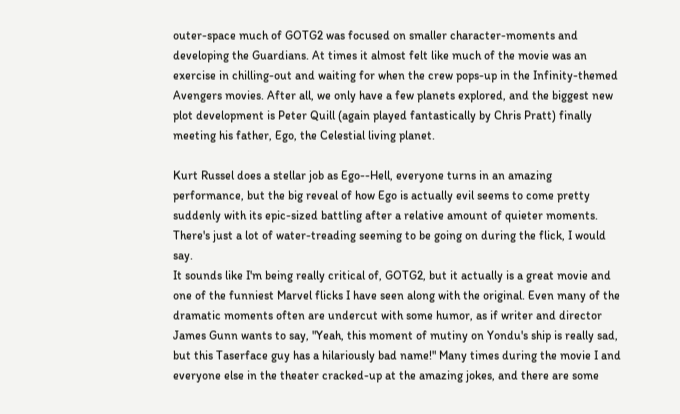outer-space much of GOTG2 was focused on smaller character-moments and developing the Guardians. At times it almost felt like much of the movie was an exercise in chilling-out and waiting for when the crew pops-up in the Infinity-themed Avengers movies. After all, we only have a few planets explored, and the biggest new plot development is Peter Quill (again played fantastically by Chris Pratt) finally meeting his father, Ego, the Celestial living planet.

Kurt Russel does a stellar job as Ego--Hell, everyone turns in an amazing performance, but the big reveal of how Ego is actually evil seems to come pretty suddenly with its epic-sized battling after a relative amount of quieter moments. There's just a lot of water-treading seeming to be going on during the flick, I would say.
It sounds like I'm being really critical of, GOTG2, but it actually is a great movie and one of the funniest Marvel flicks I have seen along with the original. Even many of the dramatic moments often are undercut with some humor, as if writer and director James Gunn wants to say, "Yeah, this moment of mutiny on Yondu's ship is really sad, but this Taserface guy has a hilariously bad name!" Many times during the movie I and everyone else in the theater cracked-up at the amazing jokes, and there are some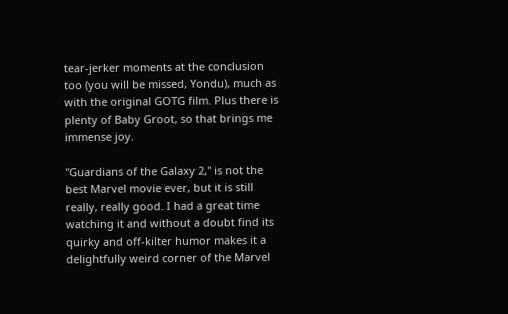tear-jerker moments at the conclusion too (you will be missed, Yondu), much as with the original GOTG film. Plus there is plenty of Baby Groot, so that brings me immense joy.

"Guardians of the Galaxy 2," is not the best Marvel movie ever, but it is still really, really good. I had a great time watching it and without a doubt find its quirky and off-kilter humor makes it a delightfully weird corner of the Marvel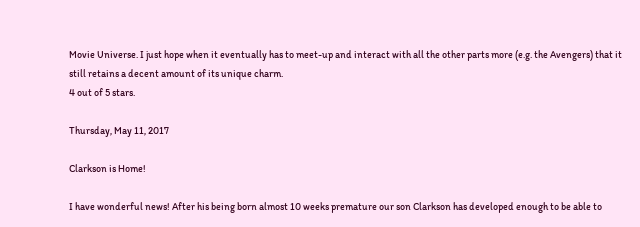Movie Universe. I just hope when it eventually has to meet-up and interact with all the other parts more (e.g. the Avengers) that it still retains a decent amount of its unique charm.
4 out of 5 stars.

Thursday, May 11, 2017

Clarkson is Home!

I have wonderful news! After his being born almost 10 weeks premature our son Clarkson has developed enough to be able to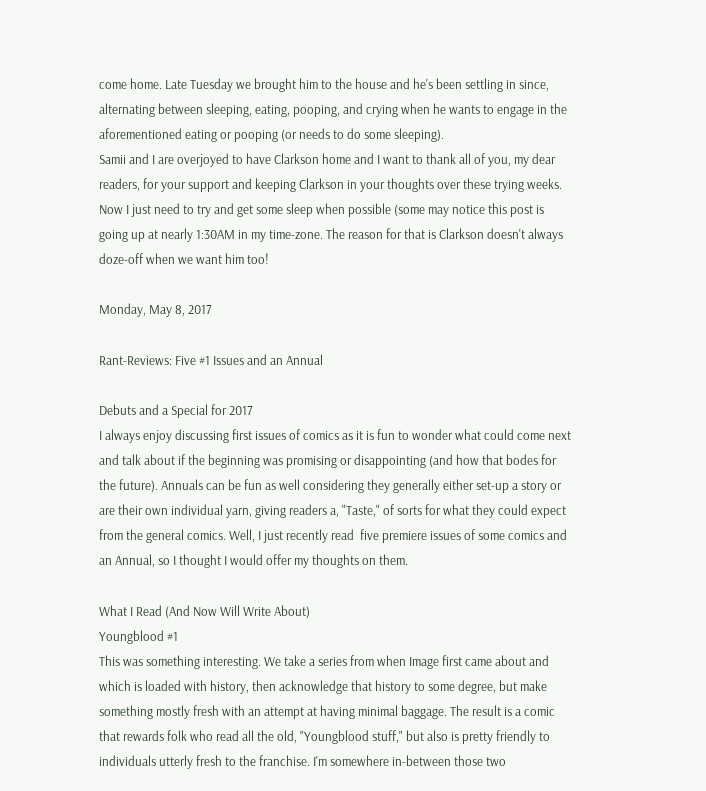come home. Late Tuesday we brought him to the house and he's been settling in since, alternating between sleeping, eating, pooping, and crying when he wants to engage in the aforementioned eating or pooping (or needs to do some sleeping).
Samii and I are overjoyed to have Clarkson home and I want to thank all of you, my dear readers, for your support and keeping Clarkson in your thoughts over these trying weeks. Now I just need to try and get some sleep when possible (some may notice this post is going up at nearly 1:30AM in my time-zone. The reason for that is Clarkson doesn't always doze-off when we want him too!

Monday, May 8, 2017

Rant-Reviews: Five #1 Issues and an Annual

Debuts and a Special for 2017
I always enjoy discussing first issues of comics as it is fun to wonder what could come next and talk about if the beginning was promising or disappointing (and how that bodes for the future). Annuals can be fun as well considering they generally either set-up a story or are their own individual yarn, giving readers a, "Taste," of sorts for what they could expect from the general comics. Well, I just recently read  five premiere issues of some comics and an Annual, so I thought I would offer my thoughts on them.

What I Read (And Now Will Write About)
Youngblood #1
This was something interesting. We take a series from when Image first came about and which is loaded with history, then acknowledge that history to some degree, but make something mostly fresh with an attempt at having minimal baggage. The result is a comic that rewards folk who read all the old, "Youngblood stuff," but also is pretty friendly to individuals utterly fresh to the franchise. I'm somewhere in-between those two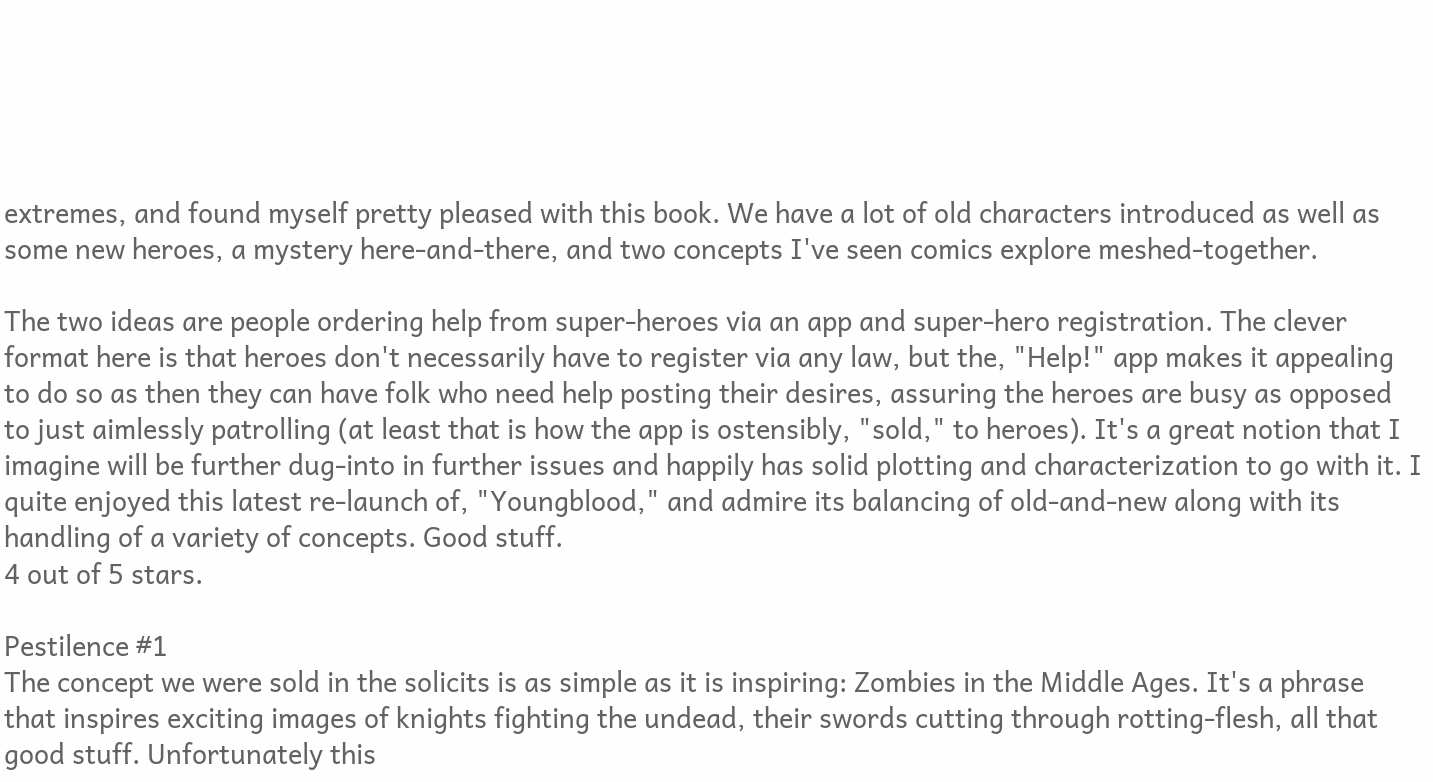extremes, and found myself pretty pleased with this book. We have a lot of old characters introduced as well as some new heroes, a mystery here-and-there, and two concepts I've seen comics explore meshed-together.

The two ideas are people ordering help from super-heroes via an app and super-hero registration. The clever format here is that heroes don't necessarily have to register via any law, but the, "Help!" app makes it appealing to do so as then they can have folk who need help posting their desires, assuring the heroes are busy as opposed to just aimlessly patrolling (at least that is how the app is ostensibly, "sold," to heroes). It's a great notion that I imagine will be further dug-into in further issues and happily has solid plotting and characterization to go with it. I quite enjoyed this latest re-launch of, "Youngblood," and admire its balancing of old-and-new along with its handling of a variety of concepts. Good stuff.
4 out of 5 stars.

Pestilence #1
The concept we were sold in the solicits is as simple as it is inspiring: Zombies in the Middle Ages. It's a phrase that inspires exciting images of knights fighting the undead, their swords cutting through rotting-flesh, all that good stuff. Unfortunately this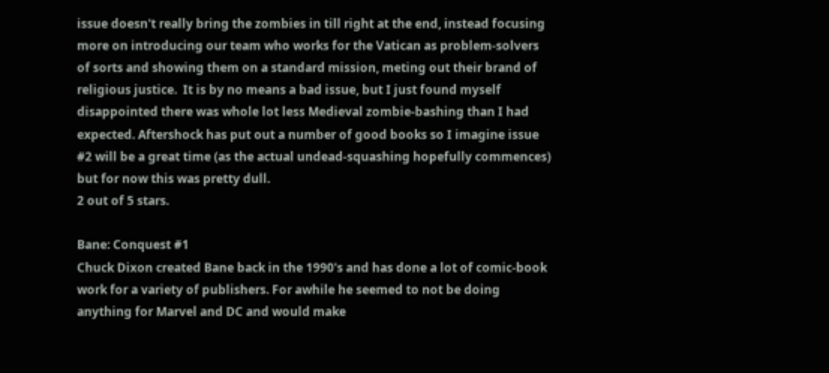issue doesn't really bring the zombies in till right at the end, instead focusing more on introducing our team who works for the Vatican as problem-solvers of sorts and showing them on a standard mission, meting out their brand of religious justice.  It is by no means a bad issue, but I just found myself disappointed there was whole lot less Medieval zombie-bashing than I had expected. Aftershock has put out a number of good books so I imagine issue #2 will be a great time (as the actual undead-squashing hopefully commences) but for now this was pretty dull.
2 out of 5 stars.

Bane: Conquest #1
Chuck Dixon created Bane back in the 1990's and has done a lot of comic-book work for a variety of publishers. For awhile he seemed to not be doing anything for Marvel and DC and would make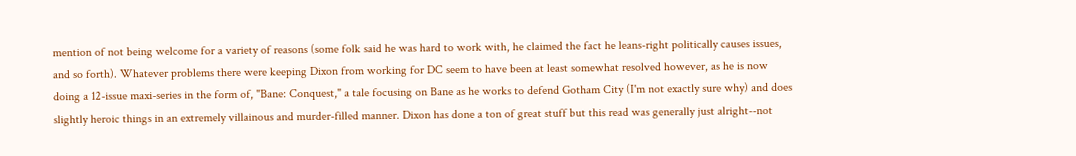mention of not being welcome for a variety of reasons (some folk said he was hard to work with, he claimed the fact he leans-right politically causes issues, and so forth). Whatever problems there were keeping Dixon from working for DC seem to have been at least somewhat resolved however, as he is now doing a 12-issue maxi-series in the form of, "Bane: Conquest," a tale focusing on Bane as he works to defend Gotham City (I'm not exactly sure why) and does slightly heroic things in an extremely villainous and murder-filled manner. Dixon has done a ton of great stuff but this read was generally just alright--not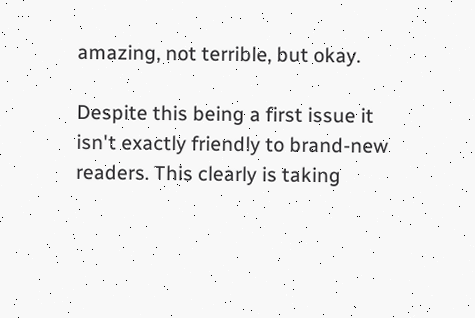amazing, not terrible, but okay.

Despite this being a first issue it isn't exactly friendly to brand-new readers. This clearly is taking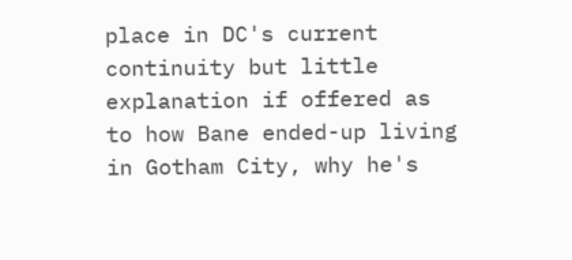place in DC's current continuity but little explanation if offered as to how Bane ended-up living in Gotham City, why he's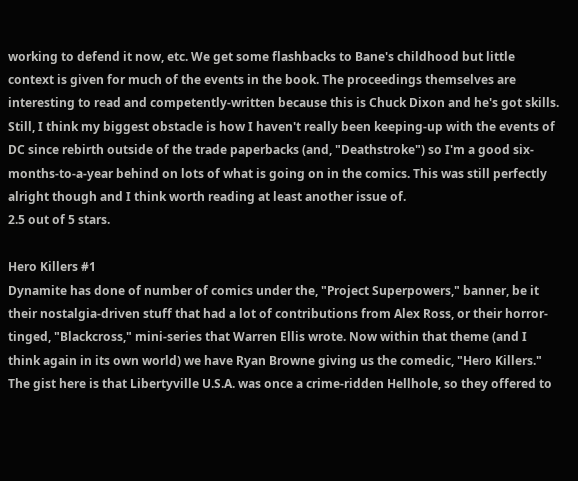working to defend it now, etc. We get some flashbacks to Bane's childhood but little context is given for much of the events in the book. The proceedings themselves are interesting to read and competently-written because this is Chuck Dixon and he's got skills. Still, I think my biggest obstacle is how I haven't really been keeping-up with the events of DC since rebirth outside of the trade paperbacks (and, "Deathstroke") so I'm a good six-months-to-a-year behind on lots of what is going on in the comics. This was still perfectly alright though and I think worth reading at least another issue of.
2.5 out of 5 stars.

Hero Killers #1
Dynamite has done of number of comics under the, "Project Superpowers," banner, be it their nostalgia-driven stuff that had a lot of contributions from Alex Ross, or their horror-tinged, "Blackcross," mini-series that Warren Ellis wrote. Now within that theme (and I think again in its own world) we have Ryan Browne giving us the comedic, "Hero Killers." The gist here is that Libertyville U.S.A. was once a crime-ridden Hellhole, so they offered to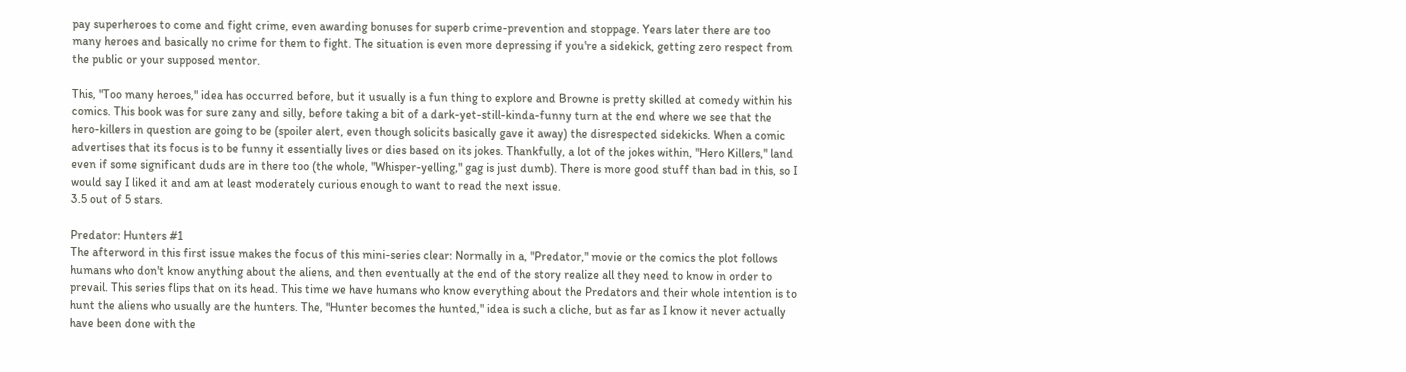pay superheroes to come and fight crime, even awarding bonuses for superb crime-prevention and stoppage. Years later there are too many heroes and basically no crime for them to fight. The situation is even more depressing if you're a sidekick, getting zero respect from the public or your supposed mentor.

This, "Too many heroes," idea has occurred before, but it usually is a fun thing to explore and Browne is pretty skilled at comedy within his comics. This book was for sure zany and silly, before taking a bit of a dark-yet-still-kinda-funny turn at the end where we see that the hero-killers in question are going to be (spoiler alert, even though solicits basically gave it away) the disrespected sidekicks. When a comic advertises that its focus is to be funny it essentially lives or dies based on its jokes. Thankfully, a lot of the jokes within, "Hero Killers," land even if some significant duds are in there too (the whole, "Whisper-yelling," gag is just dumb). There is more good stuff than bad in this, so I would say I liked it and am at least moderately curious enough to want to read the next issue.
3.5 out of 5 stars.

Predator: Hunters #1
The afterword in this first issue makes the focus of this mini-series clear: Normally in a, "Predator," movie or the comics the plot follows humans who don't know anything about the aliens, and then eventually at the end of the story realize all they need to know in order to prevail. This series flips that on its head. This time we have humans who know everything about the Predators and their whole intention is to hunt the aliens who usually are the hunters. The, "Hunter becomes the hunted," idea is such a cliche, but as far as I know it never actually have been done with the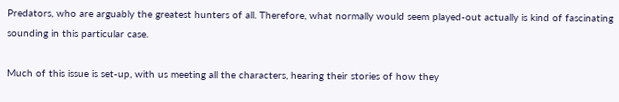Predators, who are arguably the greatest hunters of all. Therefore, what normally would seem played-out actually is kind of fascinating sounding in this particular case.

Much of this issue is set-up, with us meeting all the characters, hearing their stories of how they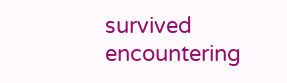survived encountering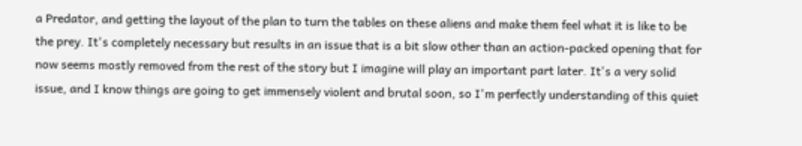a Predator, and getting the layout of the plan to turn the tables on these aliens and make them feel what it is like to be the prey. It's completely necessary but results in an issue that is a bit slow other than an action-packed opening that for now seems mostly removed from the rest of the story but I imagine will play an important part later. It's a very solid issue, and I know things are going to get immensely violent and brutal soon, so I'm perfectly understanding of this quiet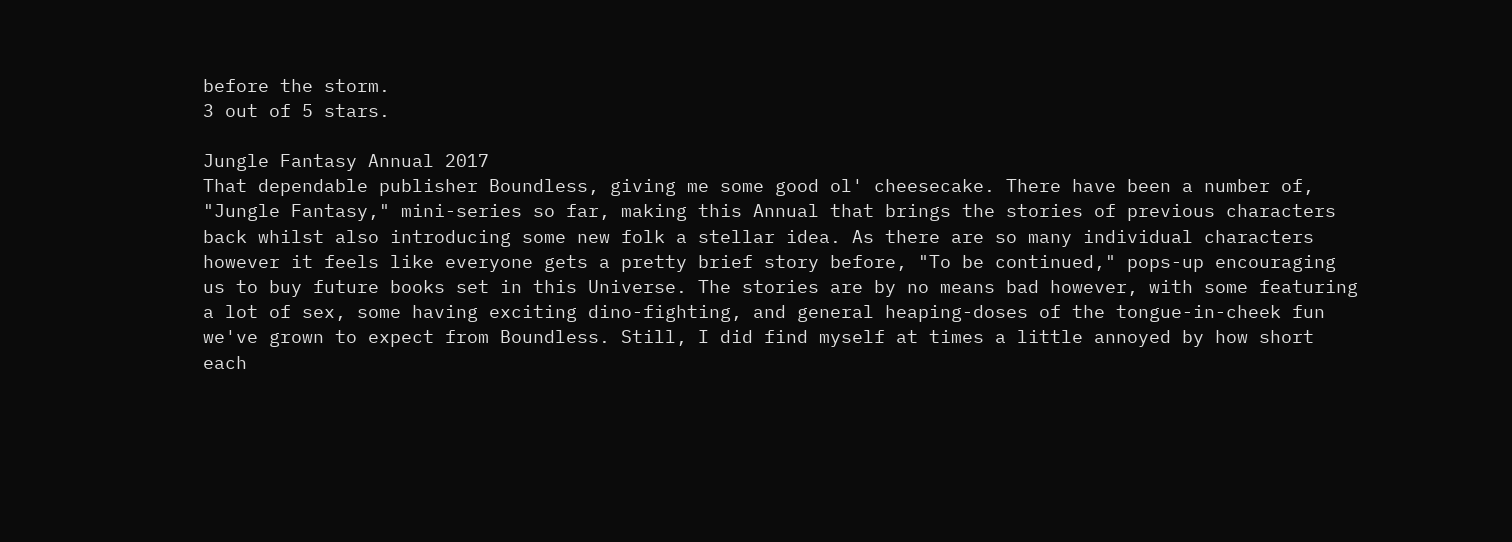before the storm.
3 out of 5 stars.

Jungle Fantasy Annual 2017
That dependable publisher Boundless, giving me some good ol' cheesecake. There have been a number of, "Jungle Fantasy," mini-series so far, making this Annual that brings the stories of previous characters back whilst also introducing some new folk a stellar idea. As there are so many individual characters however it feels like everyone gets a pretty brief story before, "To be continued," pops-up encouraging us to buy future books set in this Universe. The stories are by no means bad however, with some featuring a lot of sex, some having exciting dino-fighting, and general heaping-doses of the tongue-in-cheek fun we've grown to expect from Boundless. Still, I did find myself at times a little annoyed by how short each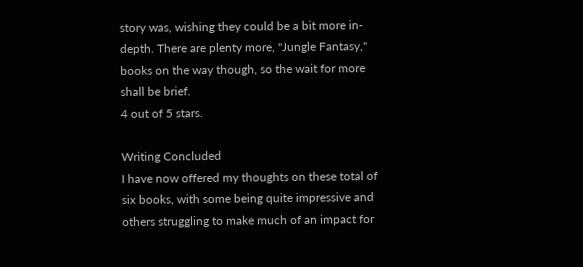story was, wishing they could be a bit more in-depth. There are plenty more, "Jungle Fantasy," books on the way though, so the wait for more shall be brief.
4 out of 5 stars.

Writing Concluded
I have now offered my thoughts on these total of six books, with some being quite impressive and others struggling to make much of an impact for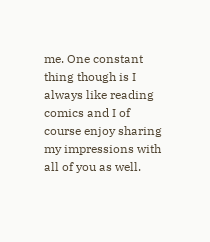me. One constant thing though is I always like reading comics and I of course enjoy sharing my impressions with all of you as well.